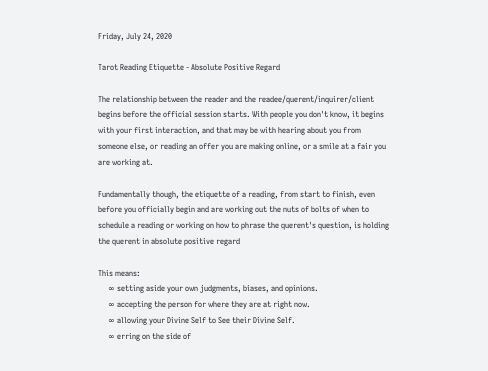Friday, July 24, 2020

Tarot Reading Etiquette - Absolute Positive Regard

The relationship between the reader and the readee/querent/inquirer/client begins before the official session starts. With people you don't know, it begins with your first interaction, and that may be with hearing about you from someone else, or reading an offer you are making online, or a smile at a fair you are working at.

Fundamentally though, the etiquette of a reading, from start to finish, even before you officially begin and are working out the nuts of bolts of when to schedule a reading or working on how to phrase the querent's question, is holding the querent in absolute positive regard

This means:
     ∞ setting aside your own judgments, biases, and opinions.
     ∞ accepting the person for where they are at right now.
     ∞ allowing your Divine Self to See their Divine Self.
     ∞ erring on the side of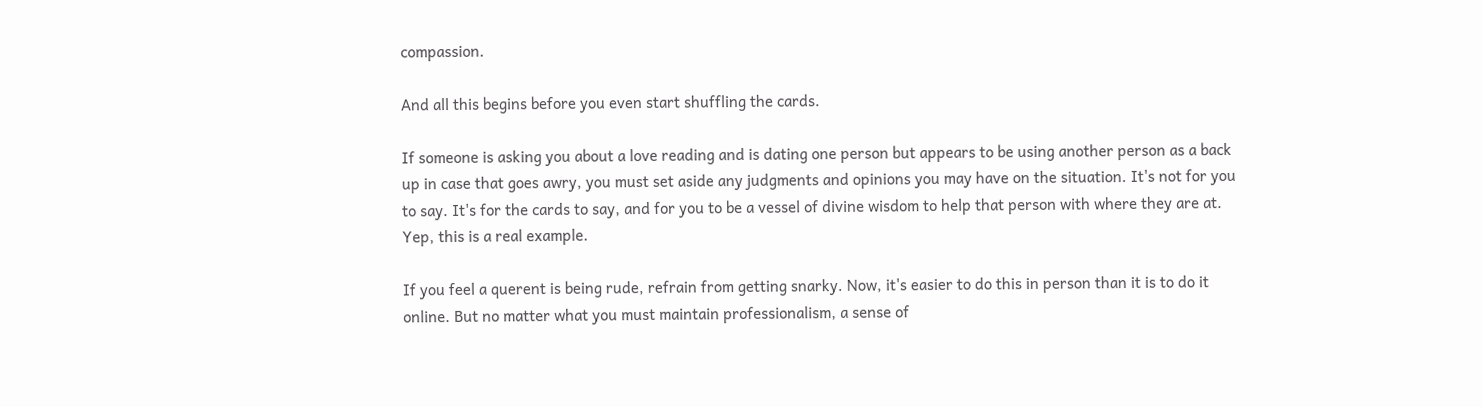compassion.

And all this begins before you even start shuffling the cards.

If someone is asking you about a love reading and is dating one person but appears to be using another person as a back up in case that goes awry, you must set aside any judgments and opinions you may have on the situation. It's not for you to say. It's for the cards to say, and for you to be a vessel of divine wisdom to help that person with where they are at. Yep, this is a real example.

If you feel a querent is being rude, refrain from getting snarky. Now, it's easier to do this in person than it is to do it online. But no matter what you must maintain professionalism, a sense of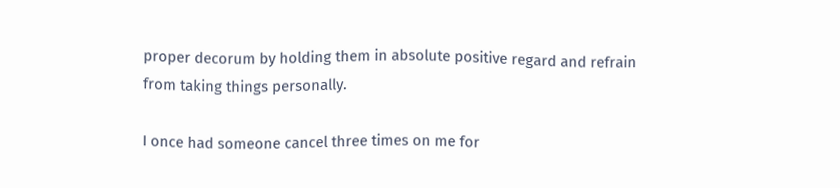proper decorum by holding them in absolute positive regard and refrain from taking things personally.

I once had someone cancel three times on me for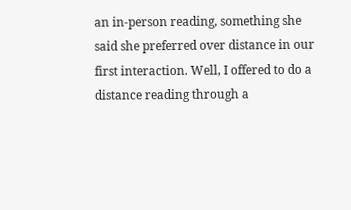an in-person reading, something she said she preferred over distance in our first interaction. Well, I offered to do a distance reading through a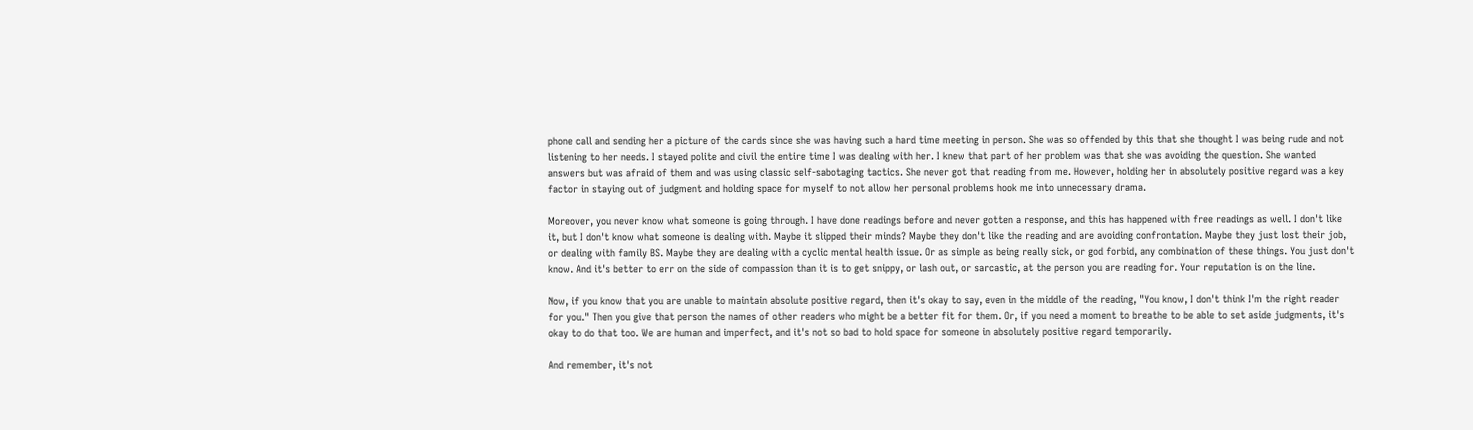phone call and sending her a picture of the cards since she was having such a hard time meeting in person. She was so offended by this that she thought I was being rude and not listening to her needs. I stayed polite and civil the entire time I was dealing with her. I knew that part of her problem was that she was avoiding the question. She wanted answers but was afraid of them and was using classic self-sabotaging tactics. She never got that reading from me. However, holding her in absolutely positive regard was a key factor in staying out of judgment and holding space for myself to not allow her personal problems hook me into unnecessary drama.

Moreover, you never know what someone is going through. I have done readings before and never gotten a response, and this has happened with free readings as well. I don't like it, but I don't know what someone is dealing with. Maybe it slipped their minds? Maybe they don't like the reading and are avoiding confrontation. Maybe they just lost their job, or dealing with family BS. Maybe they are dealing with a cyclic mental health issue. Or as simple as being really sick, or god forbid, any combination of these things. You just don't know. And it's better to err on the side of compassion than it is to get snippy, or lash out, or sarcastic, at the person you are reading for. Your reputation is on the line.

Now, if you know that you are unable to maintain absolute positive regard, then it's okay to say, even in the middle of the reading, "You know, I don't think I'm the right reader for you." Then you give that person the names of other readers who might be a better fit for them. Or, if you need a moment to breathe to be able to set aside judgments, it's okay to do that too. We are human and imperfect, and it's not so bad to hold space for someone in absolutely positive regard temporarily.

And remember, it's not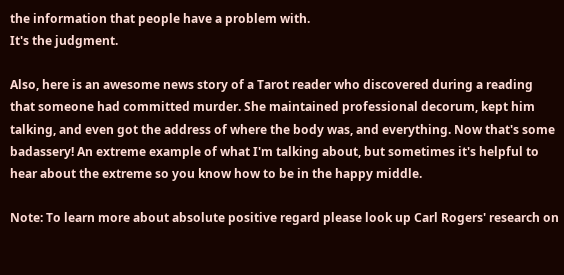the information that people have a problem with.
It's the judgment.

Also, here is an awesome news story of a Tarot reader who discovered during a reading that someone had committed murder. She maintained professional decorum, kept him talking, and even got the address of where the body was, and everything. Now that's some badassery! An extreme example of what I'm talking about, but sometimes it's helpful to hear about the extreme so you know how to be in the happy middle.

Note: To learn more about absolute positive regard please look up Carl Rogers' research on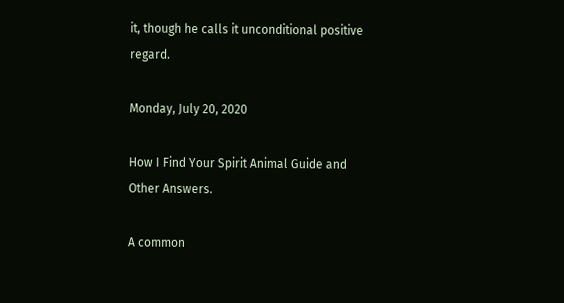it, though he calls it unconditional positive regard.

Monday, July 20, 2020

How I Find Your Spirit Animal Guide and Other Answers.

A common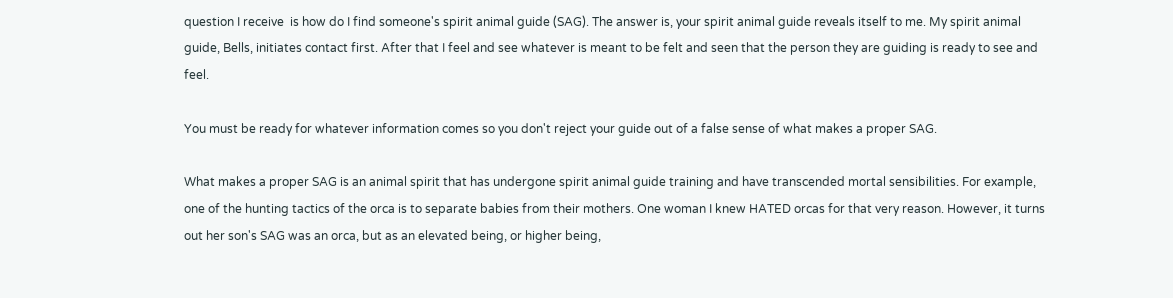question I receive  is how do I find someone's spirit animal guide (SAG). The answer is, your spirit animal guide reveals itself to me. My spirit animal guide, Bells, initiates contact first. After that I feel and see whatever is meant to be felt and seen that the person they are guiding is ready to see and feel.

You must be ready for whatever information comes so you don't reject your guide out of a false sense of what makes a proper SAG.

What makes a proper SAG is an animal spirit that has undergone spirit animal guide training and have transcended mortal sensibilities. For example, one of the hunting tactics of the orca is to separate babies from their mothers. One woman I knew HATED orcas for that very reason. However, it turns out her son's SAG was an orca, but as an elevated being, or higher being,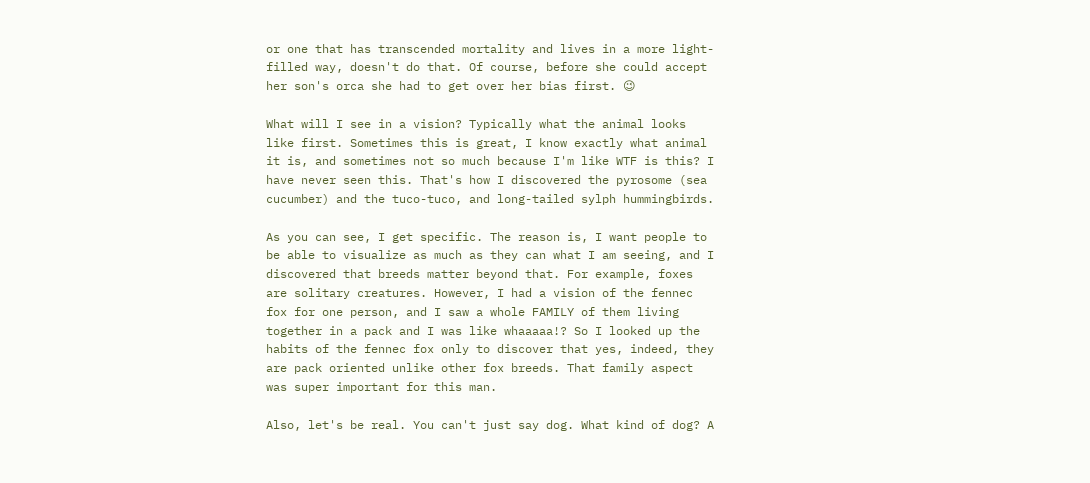or one that has transcended mortality and lives in a more light-filled way, doesn't do that. Of course, before she could accept her son's orca she had to get over her bias first. 😉

What will I see in a vision? Typically what the animal looks like first. Sometimes this is great, I know exactly what animal it is, and sometimes not so much because I'm like WTF is this? I have never seen this. That's how I discovered the pyrosome (sea cucumber) and the tuco-tuco, and long-tailed sylph hummingbirds.

As you can see, I get specific. The reason is, I want people to be able to visualize as much as they can what I am seeing, and I discovered that breeds matter beyond that. For example, foxes are solitary creatures. However, I had a vision of the fennec fox for one person, and I saw a whole FAMILY of them living together in a pack and I was like whaaaaa!? So I looked up the habits of the fennec fox only to discover that yes, indeed, they are pack oriented unlike other fox breeds. That family aspect was super important for this man.

Also, let's be real. You can't just say dog. What kind of dog? A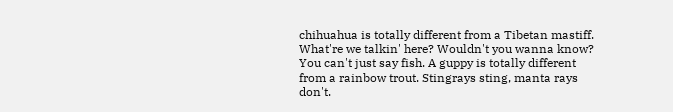chihuahua is totally different from a Tibetan mastiff. What're we talkin' here? Wouldn't you wanna know? You can't just say fish. A guppy is totally different from a rainbow trout. Stingrays sting, manta rays don't.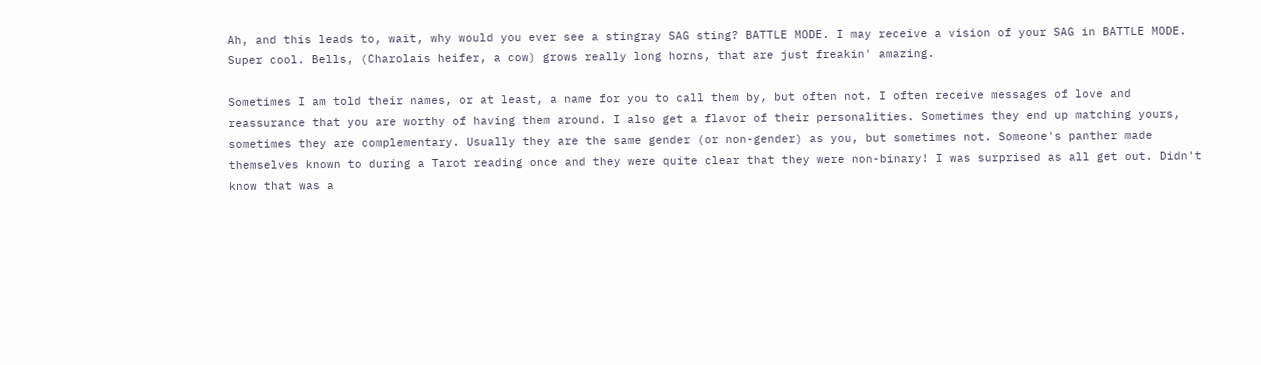Ah, and this leads to, wait, why would you ever see a stingray SAG sting? BATTLE MODE. I may receive a vision of your SAG in BATTLE MODE. Super cool. Bells, (Charolais heifer, a cow) grows really long horns, that are just freakin' amazing.

Sometimes I am told their names, or at least, a name for you to call them by, but often not. I often receive messages of love and reassurance that you are worthy of having them around. I also get a flavor of their personalities. Sometimes they end up matching yours, sometimes they are complementary. Usually they are the same gender (or non-gender) as you, but sometimes not. Someone's panther made themselves known to during a Tarot reading once and they were quite clear that they were non-binary! I was surprised as all get out. Didn't know that was a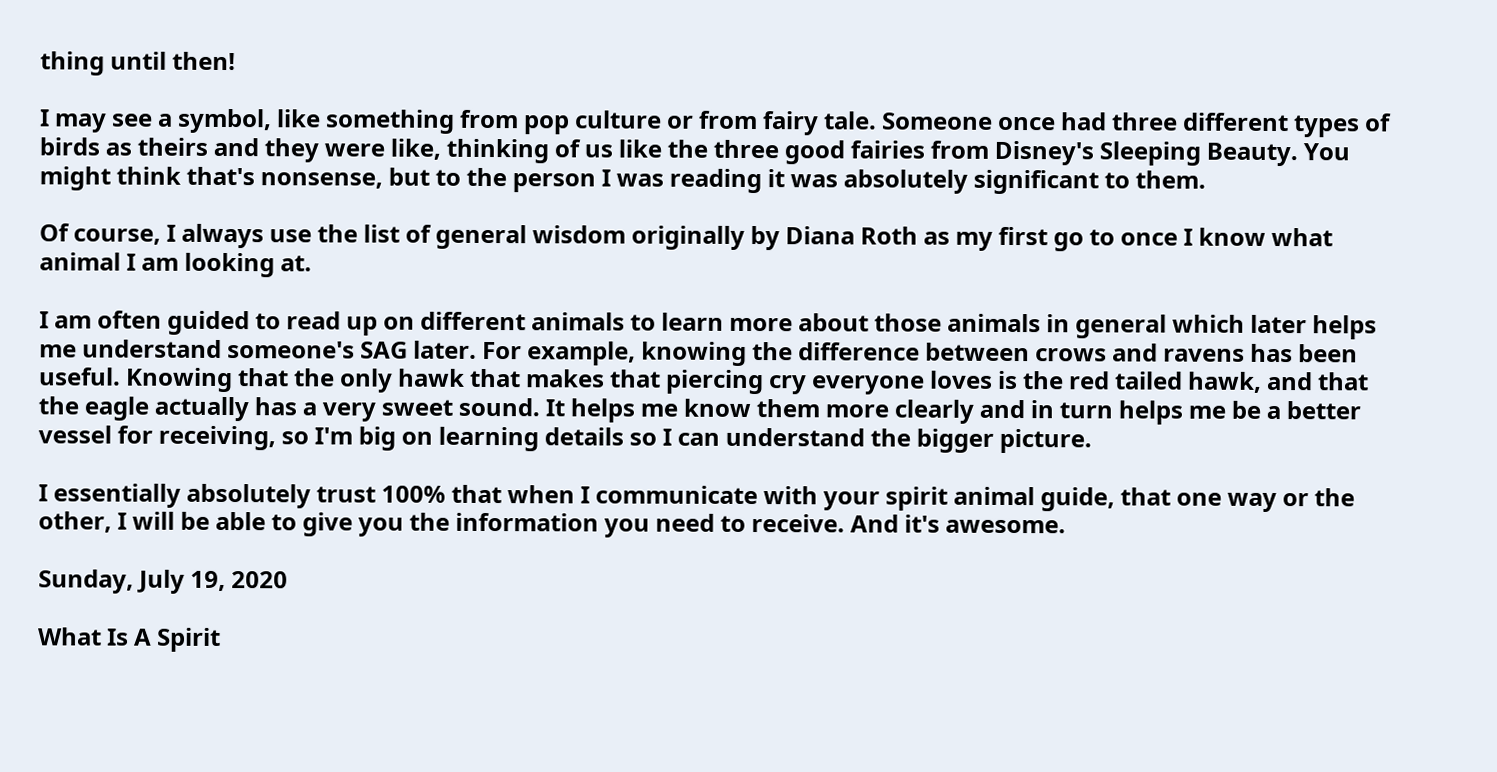thing until then!

I may see a symbol, like something from pop culture or from fairy tale. Someone once had three different types of birds as theirs and they were like, thinking of us like the three good fairies from Disney's Sleeping Beauty. You might think that's nonsense, but to the person I was reading it was absolutely significant to them.

Of course, I always use the list of general wisdom originally by Diana Roth as my first go to once I know what animal I am looking at.

I am often guided to read up on different animals to learn more about those animals in general which later helps me understand someone's SAG later. For example, knowing the difference between crows and ravens has been useful. Knowing that the only hawk that makes that piercing cry everyone loves is the red tailed hawk, and that the eagle actually has a very sweet sound. It helps me know them more clearly and in turn helps me be a better vessel for receiving, so I'm big on learning details so I can understand the bigger picture.

I essentially absolutely trust 100% that when I communicate with your spirit animal guide, that one way or the other, I will be able to give you the information you need to receive. And it's awesome.

Sunday, July 19, 2020

What Is A Spirit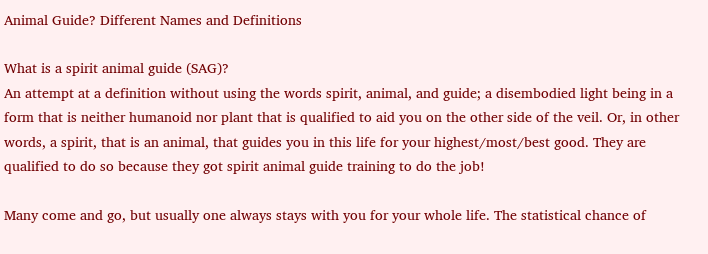Animal Guide? Different Names and Definitions

What is a spirit animal guide (SAG)?
An attempt at a definition without using the words spirit, animal, and guide; a disembodied light being in a form that is neither humanoid nor plant that is qualified to aid you on the other side of the veil. Or, in other words, a spirit, that is an animal, that guides you in this life for your highest/most/best good. They are qualified to do so because they got spirit animal guide training to do the job!

Many come and go, but usually one always stays with you for your whole life. The statistical chance of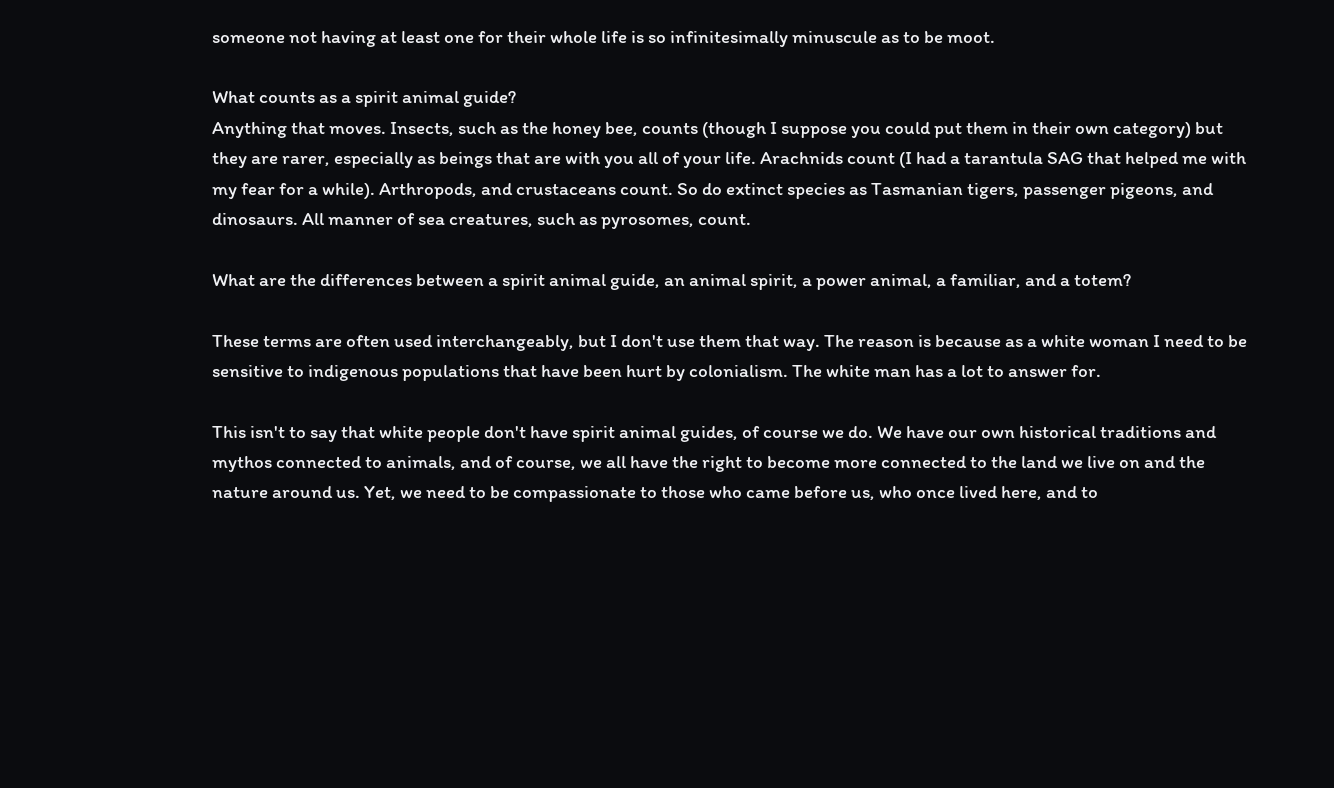someone not having at least one for their whole life is so infinitesimally minuscule as to be moot.

What counts as a spirit animal guide?
Anything that moves. Insects, such as the honey bee, counts (though I suppose you could put them in their own category) but they are rarer, especially as beings that are with you all of your life. Arachnids count (I had a tarantula SAG that helped me with my fear for a while). Arthropods, and crustaceans count. So do extinct species as Tasmanian tigers, passenger pigeons, and dinosaurs. All manner of sea creatures, such as pyrosomes, count.

What are the differences between a spirit animal guide, an animal spirit, a power animal, a familiar, and a totem?

These terms are often used interchangeably, but I don't use them that way. The reason is because as a white woman I need to be sensitive to indigenous populations that have been hurt by colonialism. The white man has a lot to answer for.

This isn't to say that white people don't have spirit animal guides, of course we do. We have our own historical traditions and mythos connected to animals, and of course, we all have the right to become more connected to the land we live on and the nature around us. Yet, we need to be compassionate to those who came before us, who once lived here, and to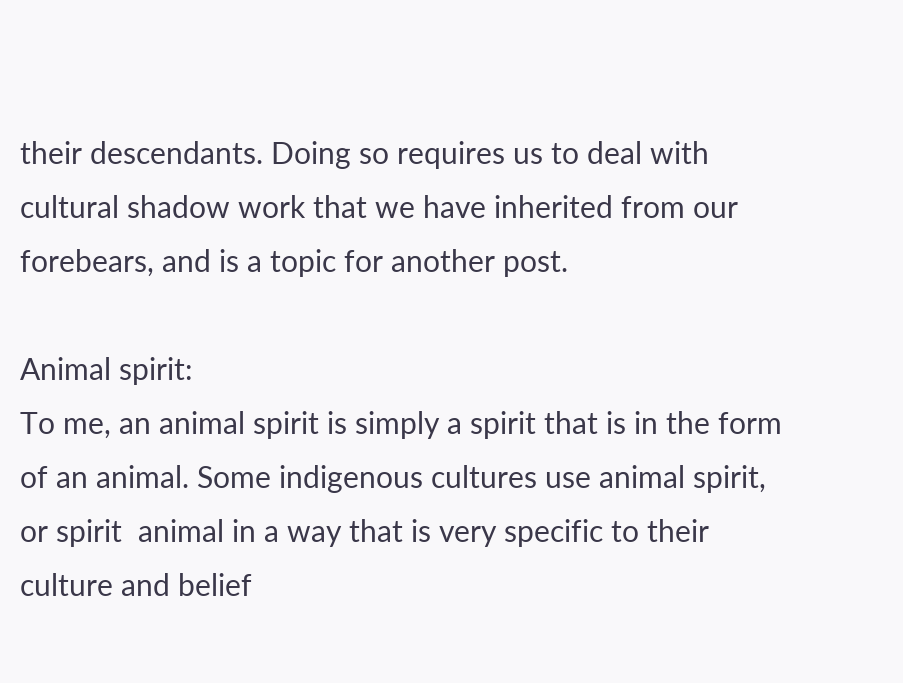their descendants. Doing so requires us to deal with cultural shadow work that we have inherited from our forebears, and is a topic for another post.

Animal spirit:
To me, an animal spirit is simply a spirit that is in the form of an animal. Some indigenous cultures use animal spirit, or spirit  animal in a way that is very specific to their culture and belief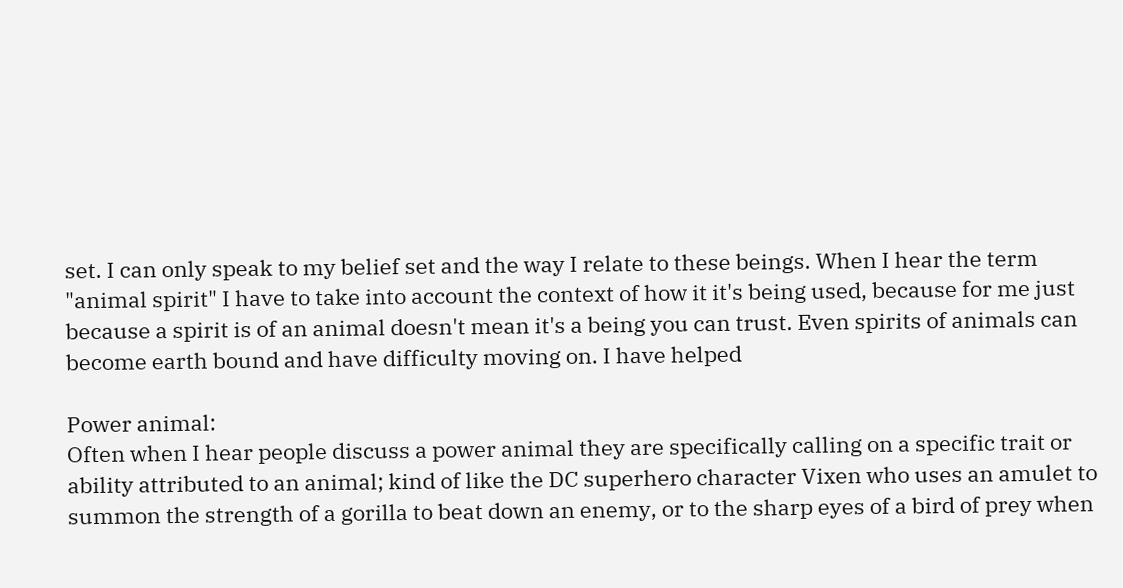set. I can only speak to my belief set and the way I relate to these beings. When I hear the term "animal spirit" I have to take into account the context of how it it's being used, because for me just because a spirit is of an animal doesn't mean it's a being you can trust. Even spirits of animals can become earth bound and have difficulty moving on. I have helped

Power animal:
Often when I hear people discuss a power animal they are specifically calling on a specific trait or ability attributed to an animal; kind of like the DC superhero character Vixen who uses an amulet to summon the strength of a gorilla to beat down an enemy, or to the sharp eyes of a bird of prey when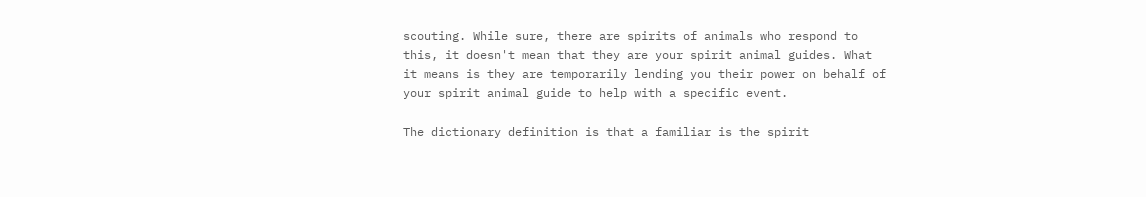scouting. While sure, there are spirits of animals who respond to this, it doesn't mean that they are your spirit animal guides. What it means is they are temporarily lending you their power on behalf of your spirit animal guide to help with a specific event.

The dictionary definition is that a familiar is the spirit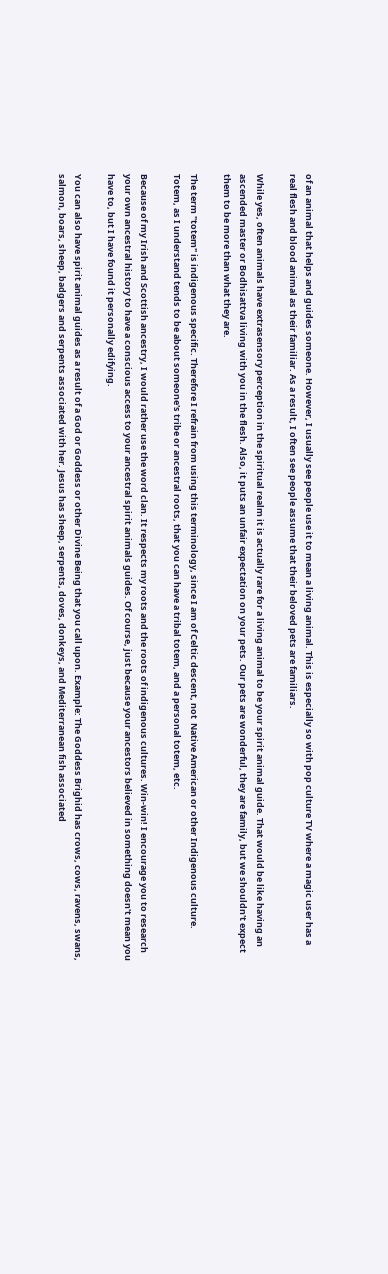of an animal that helps and guides someone. However, I usually see people use it to mean a living animal. This is especially so with pop culture TV where a magic user has a real flesh and blood animal as their familiar. As a result, I often see people assume that their beloved pets are familiars.

While yes, often animals have extrasensory perception in the spiritual realm it is actually rare for a living animal to be your spirit animal guide. That would be like having an ascended master or Bodhisattva living with you in the flesh. Also, it puts an unfair expectation on your pets. Our pets are wonderful, they are family, but we shouldn't expect them to be more than what they are.

The term "totem" is indigenous specific. Therefore I refrain from using this terminology, since I am of Celtic descent, not  Native American or other Indigenous culture. Totem, as I understand tends to be about someone's tribe or ancestral roots, that you can have a tribal totem, and a personal totem, etc.

Because of my Irish and Scottish ancestry, I would rather use the word clan. It respects my roots and the roots of indigenous cultures. Win-win! I encourage you to research your own ancestral history to have a conscious access to your ancestral spirit animals guides. Of course, just because your ancestors believed in something doesn't mean you have to, but I have found it personally edifying.

You can also have spirit animal guides as a result of a God or Goddess or other Divine Being that you call upon. Example: The Goddess Brighid has crows, cows, ravens, swans, salmon, boars, sheep, badgers and serpents associated with her. Jesus has sheep, serpents, doves, donkeys, and Mediterranean fish associated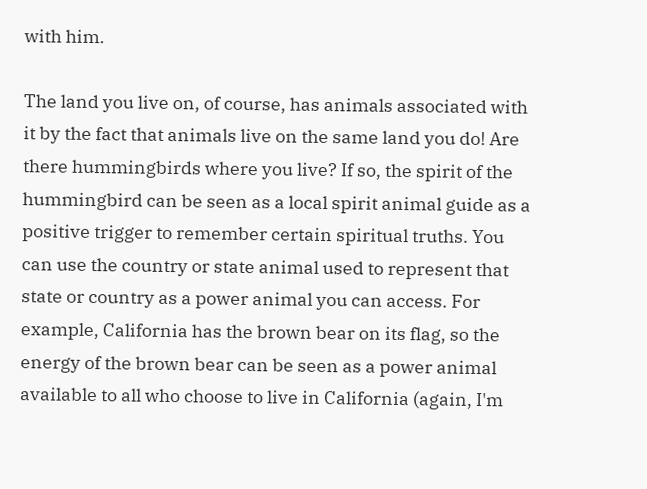with him.

The land you live on, of course, has animals associated with it by the fact that animals live on the same land you do! Are there hummingbirds where you live? If so, the spirit of the hummingbird can be seen as a local spirit animal guide as a positive trigger to remember certain spiritual truths. You can use the country or state animal used to represent that state or country as a power animal you can access. For example, California has the brown bear on its flag, so the energy of the brown bear can be seen as a power animal available to all who choose to live in California (again, I'm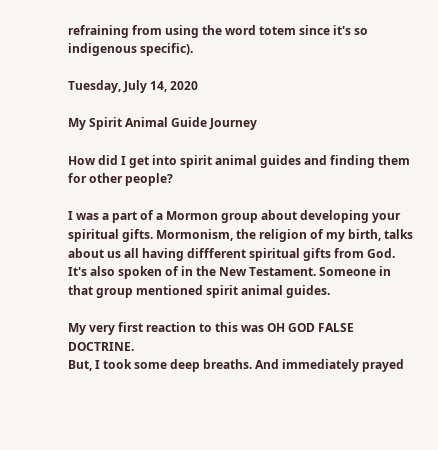refraining from using the word totem since it's so indigenous specific).

Tuesday, July 14, 2020

My Spirit Animal Guide Journey

How did I get into spirit animal guides and finding them for other people?

I was a part of a Mormon group about developing your spiritual gifts. Mormonism, the religion of my birth, talks about us all having diffferent spiritual gifts from God. It's also spoken of in the New Testament. Someone in that group mentioned spirit animal guides.

My very first reaction to this was OH GOD FALSE DOCTRINE.
But, I took some deep breaths. And immediately prayed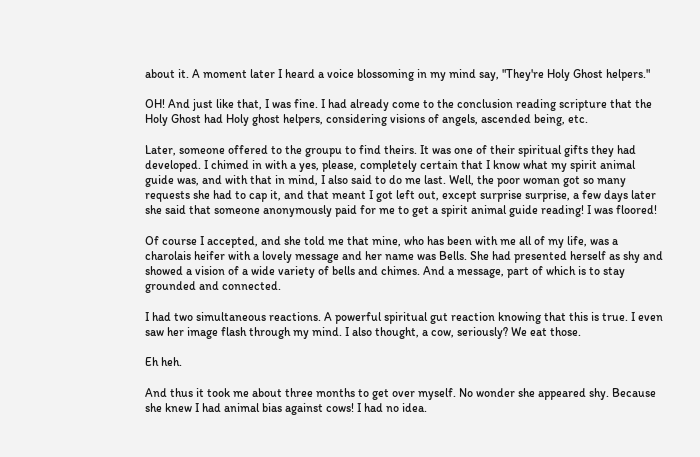about it. A moment later I heard a voice blossoming in my mind say, "They're Holy Ghost helpers."

OH! And just like that, I was fine. I had already come to the conclusion reading scripture that the Holy Ghost had Holy ghost helpers, considering visions of angels, ascended being, etc.

Later, someone offered to the groupu to find theirs. It was one of their spiritual gifts they had developed. I chimed in with a yes, please, completely certain that I know what my spirit animal guide was, and with that in mind, I also said to do me last. Well, the poor woman got so many requests she had to cap it, and that meant I got left out, except surprise surprise, a few days later she said that someone anonymously paid for me to get a spirit animal guide reading! I was floored!

Of course I accepted, and she told me that mine, who has been with me all of my life, was a charolais heifer with a lovely message and her name was Bells. She had presented herself as shy and showed a vision of a wide variety of bells and chimes. And a message, part of which is to stay grounded and connected.

I had two simultaneous reactions. A powerful spiritual gut reaction knowing that this is true. I even saw her image flash through my mind. I also thought, a cow, seriously? We eat those.

Eh heh.

And thus it took me about three months to get over myself. No wonder she appeared shy. Because she knew I had animal bias against cows! I had no idea.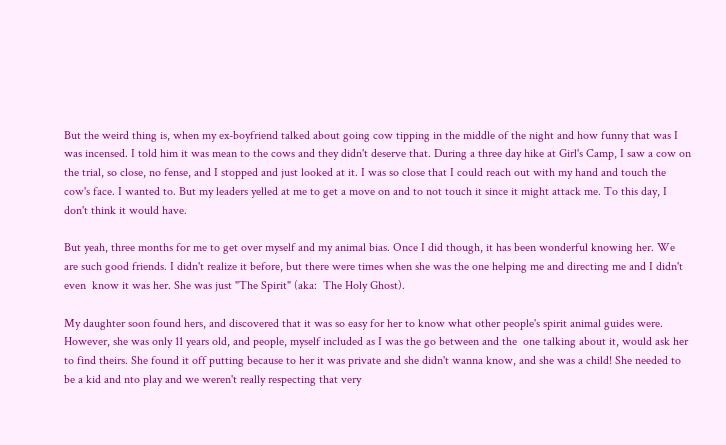But the weird thing is, when my ex-boyfriend talked about going cow tipping in the middle of the night and how funny that was I was incensed. I told him it was mean to the cows and they didn't deserve that. During a three day hike at Girl's Camp, I saw a cow on the trial, so close, no fense, and I stopped and just looked at it. I was so close that I could reach out with my hand and touch the cow's face. I wanted to. But my leaders yelled at me to get a move on and to not touch it since it might attack me. To this day, I don't think it would have.

But yeah, three months for me to get over myself and my animal bias. Once I did though, it has been wonderful knowing her. We are such good friends. I didn't realize it before, but there were times when she was the one helping me and directing me and I didn't even  know it was her. She was just "The Spirit" (aka:  The Holy Ghost).

My daughter soon found hers, and discovered that it was so easy for her to know what other people's spirit animal guides were. However, she was only 11 years old, and people, myself included as I was the go between and the  one talking about it, would ask her to find theirs. She found it off putting because to her it was private and she didn't wanna know, and she was a child! She needed to be a kid and nto play and we weren't really respecting that very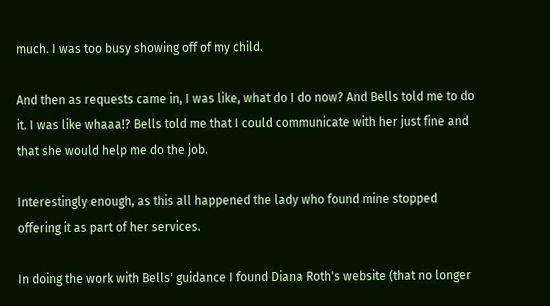much. I was too busy showing off of my child.

And then as requests came in, I was like, what do I do now? And Bells told me to do it. I was like whaaa!? Bells told me that I could communicate with her just fine and that she would help me do the job.

Interestingly enough, as this all happened the lady who found mine stopped offering it as part of her services.

In doing the work with Bells' guidance I found Diana Roth's website (that no longer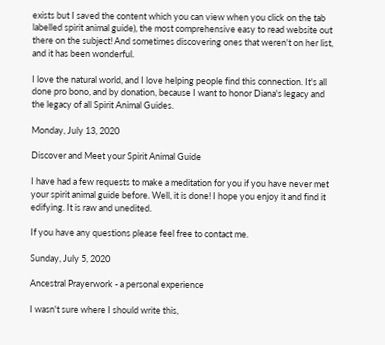exists but I saved the content which you can view when you click on the tab labelled spirit animal guide), the most comprehensive easy to read website out there on the subject! And sometimes discovering ones that weren't on her list, and it has been wonderful.

I love the natural world, and I love helping people find this connection. It's all done pro bono, and by donation, because I want to honor Diana's legacy and the legacy of all Spirit Animal Guides.

Monday, July 13, 2020

Discover and Meet your Spirit Animal Guide

I have had a few requests to make a meditation for you if you have never met your spirit animal guide before. Well, it is done! I hope you enjoy it and find it edifying. It is raw and unedited.

If you have any questions please feel free to contact me.

Sunday, July 5, 2020

Ancestral Prayerwork - a personal experience

I wasn't sure where I should write this,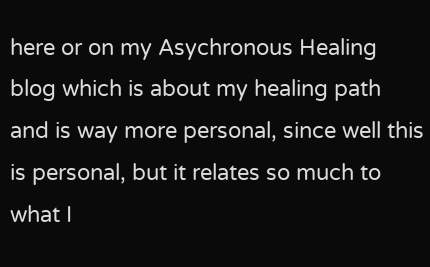here or on my Asychronous Healing blog which is about my healing path and is way more personal, since well this is personal, but it relates so much to what I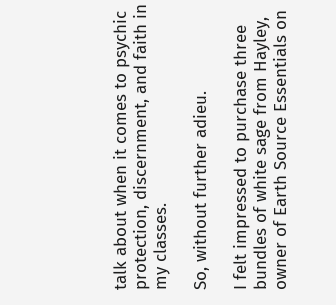talk about when it comes to psychic protection, discernment, and faith in my classes.

So, without further adieu.

I felt impressed to purchase three bundles of white sage from Hayley, owner of Earth Source Essentials on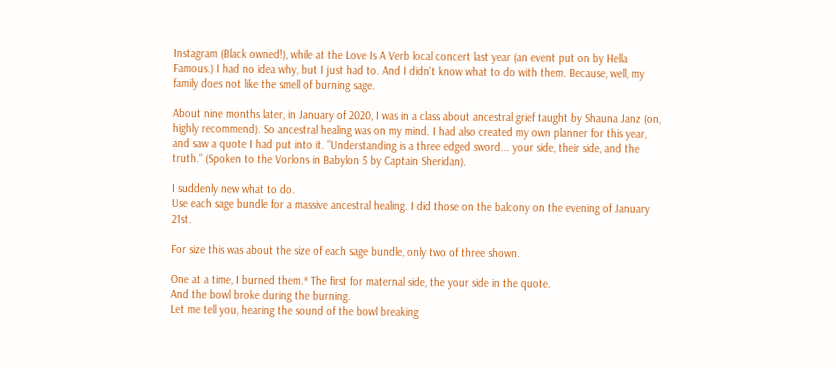Instagram (Black owned!), while at the Love Is A Verb local concert last year (an event put on by Hella Famous.) I had no idea why, but I just had to. And I didn't know what to do with them. Because, well, my family does not like the smell of burning sage.

About nine months later, in January of 2020, I was in a class about ancestral grief taught by Shauna Janz (on, highly recommend). So ancestral healing was on my mind. I had also created my own planner for this year, and saw a quote I had put into it. "Understanding is a three edged sword... your side, their side, and the truth." (Spoken to the Vorlons in Babylon 5 by Captain Sheridan).

I suddenly new what to do.
Use each sage bundle for a massive ancestral healing. I did those on the balcony on the evening of January 21st.

For size this was about the size of each sage bundle, only two of three shown.

One at a time, I burned them.* The first for maternal side, the your side in the quote.
And the bowl broke during the burning.
Let me tell you, hearing the sound of the bowl breaking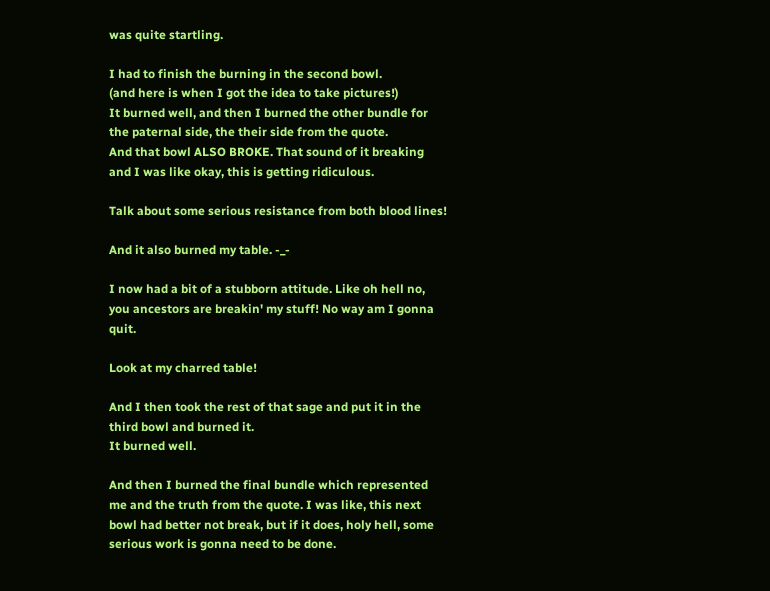was quite startling.

I had to finish the burning in the second bowl.
(and here is when I got the idea to take pictures!)
It burned well, and then I burned the other bundle for the paternal side, the their side from the quote.
And that bowl ALSO BROKE. That sound of it breaking and I was like okay, this is getting ridiculous.

Talk about some serious resistance from both blood lines!

And it also burned my table. -_-

I now had a bit of a stubborn attitude. Like oh hell no, you ancestors are breakin' my stuff! No way am I gonna quit.

Look at my charred table!

And I then took the rest of that sage and put it in the third bowl and burned it.
It burned well.

And then I burned the final bundle which represented me and the truth from the quote. I was like, this next bowl had better not break, but if it does, holy hell, some serious work is gonna need to be done.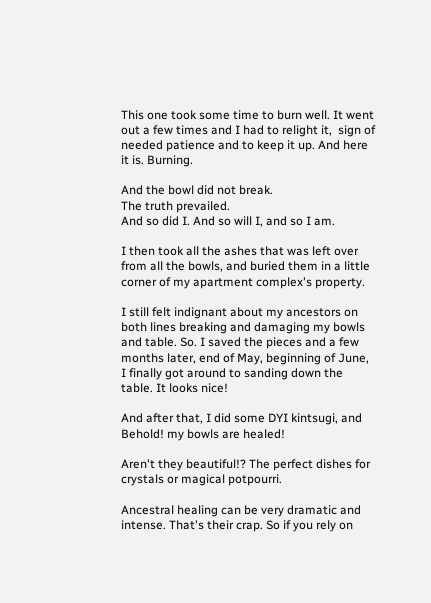This one took some time to burn well. It went out a few times and I had to relight it,  sign of needed patience and to keep it up. And here it is. Burning.

And the bowl did not break.
The truth prevailed.
And so did I. And so will I, and so I am.

I then took all the ashes that was left over from all the bowls, and buried them in a little corner of my apartment complex's property.

I still felt indignant about my ancestors on both lines breaking and damaging my bowls and table. So. I saved the pieces and a few months later, end of May, beginning of June, I finally got around to sanding down the table. It looks nice!

And after that, I did some DYI kintsugi, and Behold! my bowls are healed!

Aren't they beautiful!? The perfect dishes for crystals or magical potpourri.

Ancestral healing can be very dramatic and intense. That's their crap. So if you rely on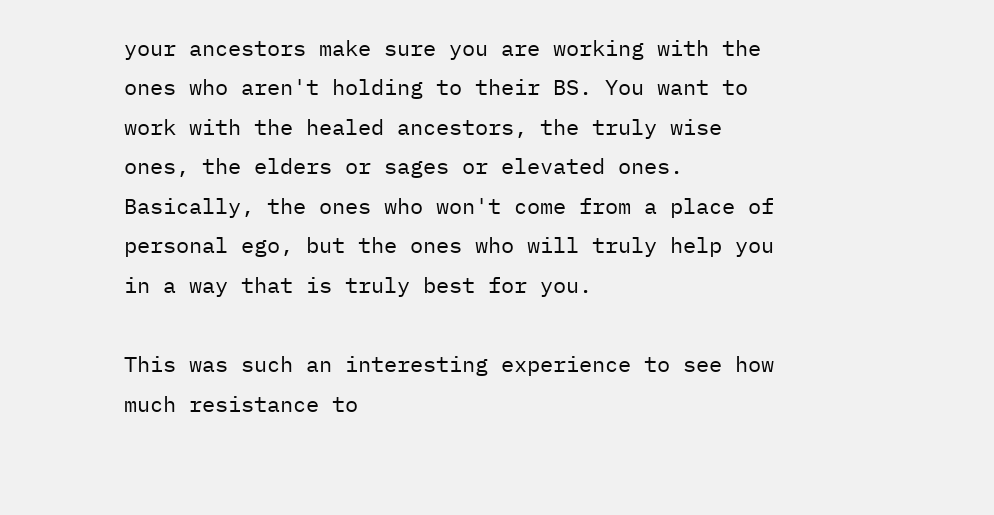your ancestors make sure you are working with the ones who aren't holding to their BS. You want to work with the healed ancestors, the truly wise ones, the elders or sages or elevated ones. Basically, the ones who won't come from a place of personal ego, but the ones who will truly help you in a way that is truly best for you.

This was such an interesting experience to see how much resistance to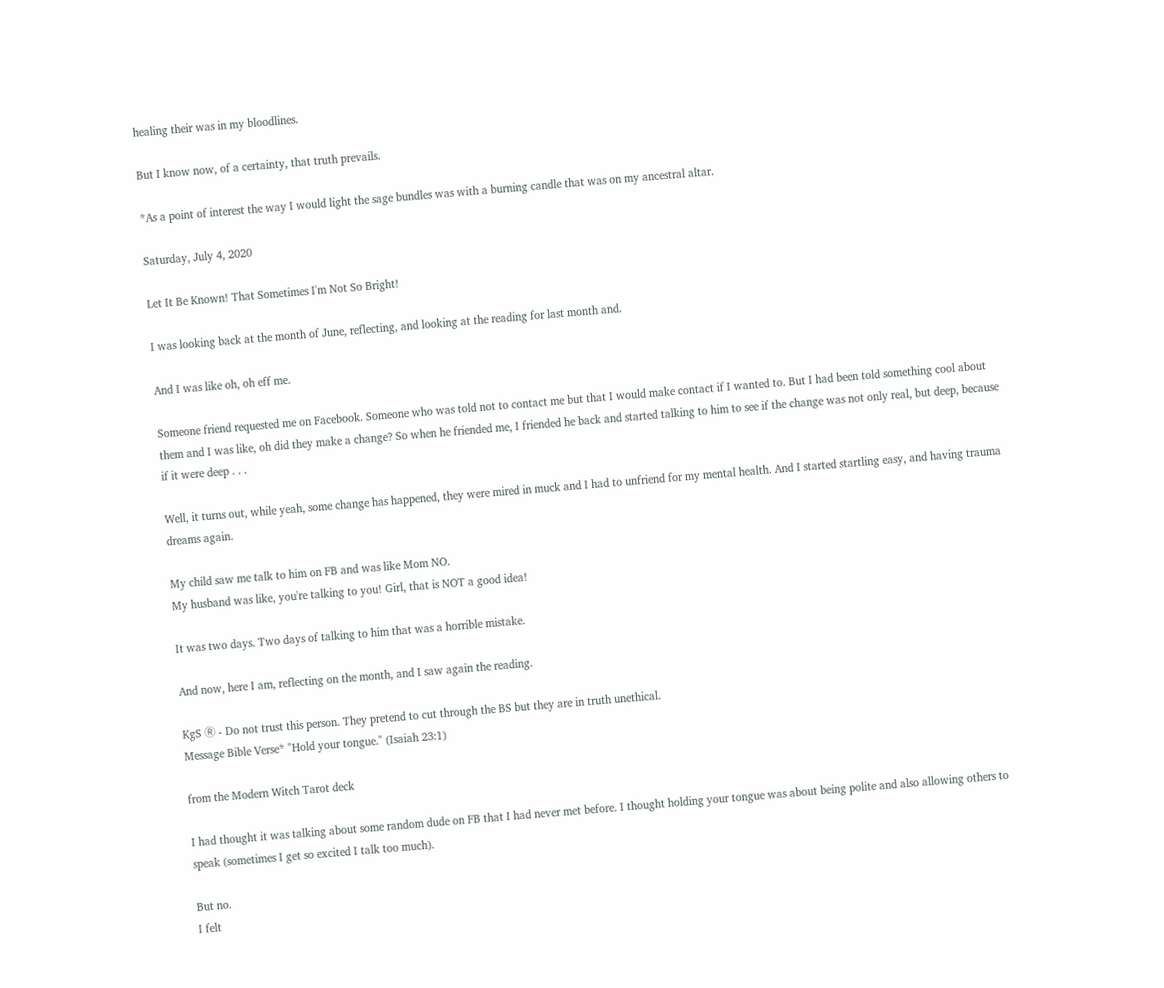healing their was in my bloodlines.

But I know now, of a certainty, that truth prevails.

*As a point of interest the way I would light the sage bundles was with a burning candle that was on my ancestral altar.

Saturday, July 4, 2020

Let It Be Known! That Sometimes I'm Not So Bright!

I was looking back at the month of June, reflecting, and looking at the reading for last month and.

And I was like oh, oh eff me.

Someone friend requested me on Facebook. Someone who was told not to contact me but that I would make contact if I wanted to. But I had been told something cool about them and I was like, oh did they make a change? So when he friended me, I friended he back and started talking to him to see if the change was not only real, but deep, because if it were deep . . .

Well, it turns out, while yeah, some change has happened, they were mired in muck and I had to unfriend for my mental health. And I started startling easy, and having trauma dreams again.

My child saw me talk to him on FB and was like Mom NO.
My husband was like, you're talking to you! Girl, that is NOT a good idea!

It was two days. Two days of talking to him that was a horrible mistake.

And now, here I am, reflecting on the month, and I saw again the reading.

KgS Ⓡ - Do not trust this person. They pretend to cut through the BS but they are in truth unethical.
Message Bible Verse* "Hold your tongue." (Isaiah 23:1)

from the Modern Witch Tarot deck

I had thought it was talking about some random dude on FB that I had never met before. I thought holding your tongue was about being polite and also allowing others to speak (sometimes I get so excited I talk too much).

But no.
I felt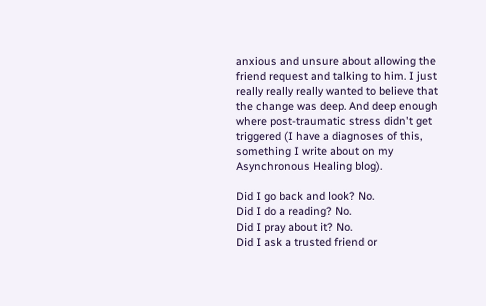anxious and unsure about allowing the friend request and talking to him. I just really really really wanted to believe that the change was deep. And deep enough where post-traumatic stress didn't get triggered (I have a diagnoses of this, something I write about on my Asynchronous Healing blog).

Did I go back and look? No.
Did I do a reading? No.
Did I pray about it? No.
Did I ask a trusted friend or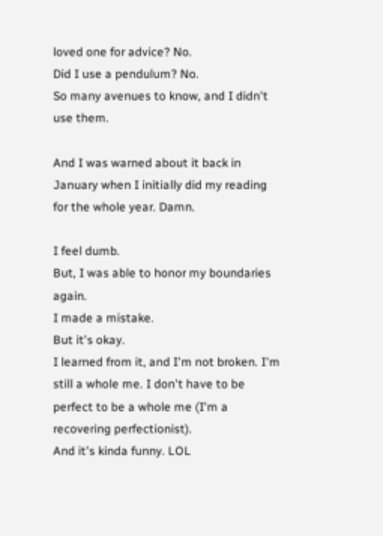loved one for advice? No.
Did I use a pendulum? No.
So many avenues to know, and I didn't use them.

And I was warned about it back in January when I initially did my reading for the whole year. Damn.

I feel dumb.
But, I was able to honor my boundaries again.
I made a mistake.
But it's okay.
I learned from it, and I'm not broken. I'm still a whole me. I don't have to be perfect to be a whole me (I'm a recovering perfectionist).
And it's kinda funny. LOL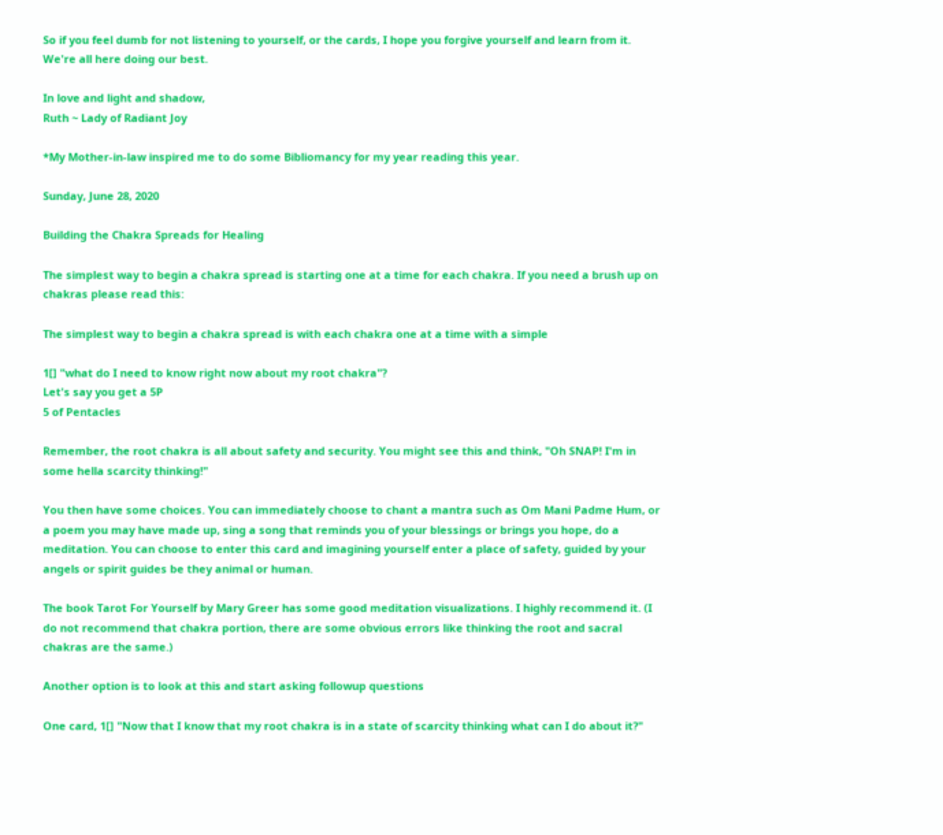So if you feel dumb for not listening to yourself, or the cards, I hope you forgive yourself and learn from it. We're all here doing our best.

In love and light and shadow,
Ruth ~ Lady of Radiant Joy

*My Mother-in-law inspired me to do some Bibliomancy for my year reading this year.

Sunday, June 28, 2020

Building the Chakra Spreads for Healing

The simplest way to begin a chakra spread is starting one at a time for each chakra. If you need a brush up on chakras please read this:

The simplest way to begin a chakra spread is with each chakra one at a time with a simple

1[] "what do I need to know right now about my root chakra"?
Let's say you get a 5P
5 of Pentacles

Remember, the root chakra is all about safety and security. You might see this and think, "Oh SNAP! I'm in some hella scarcity thinking!"

You then have some choices. You can immediately choose to chant a mantra such as Om Mani Padme Hum, or a poem you may have made up, sing a song that reminds you of your blessings or brings you hope, do a meditation. You can choose to enter this card and imagining yourself enter a place of safety, guided by your angels or spirit guides be they animal or human.

The book Tarot For Yourself by Mary Greer has some good meditation visualizations. I highly recommend it. (I do not recommend that chakra portion, there are some obvious errors like thinking the root and sacral chakras are the same.)

Another option is to look at this and start asking followup questions

One card, 1[] "Now that I know that my root chakra is in a state of scarcity thinking what can I do about it?"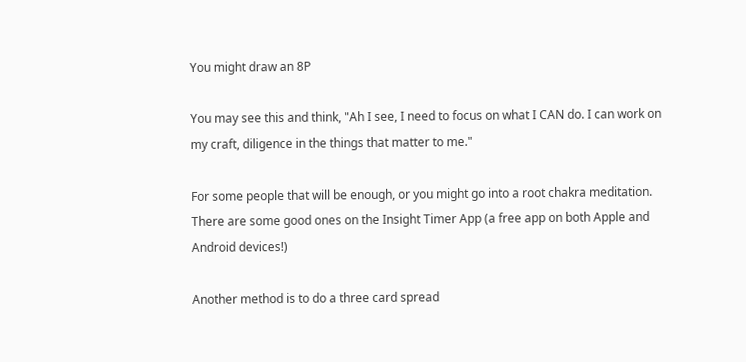You might draw an 8P

You may see this and think, "Ah I see, I need to focus on what I CAN do. I can work on my craft, diligence in the things that matter to me."

For some people that will be enough, or you might go into a root chakra meditation. There are some good ones on the Insight Timer App (a free app on both Apple and  Android devices!)

Another method is to do a three card spread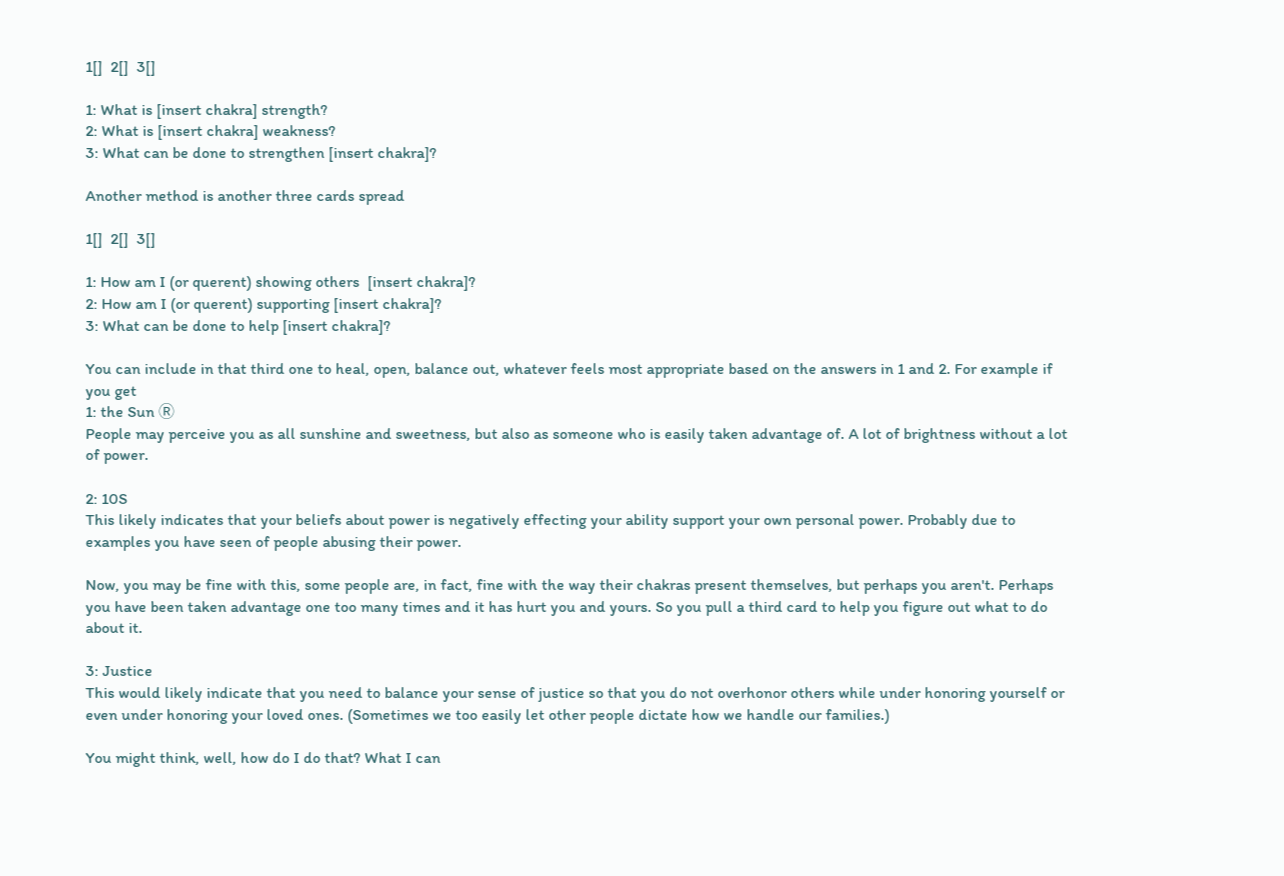1[]  2[]  3[]

1: What is [insert chakra] strength?
2: What is [insert chakra] weakness?
3: What can be done to strengthen [insert chakra]?

Another method is another three cards spread

1[]  2[]  3[]

1: How am I (or querent) showing others  [insert chakra]?
2: How am I (or querent) supporting [insert chakra]?
3: What can be done to help [insert chakra]?

You can include in that third one to heal, open, balance out, whatever feels most appropriate based on the answers in 1 and 2. For example if you get
1: the Sun Ⓡ
People may perceive you as all sunshine and sweetness, but also as someone who is easily taken advantage of. A lot of brightness without a lot of power.

2: 10S
This likely indicates that your beliefs about power is negatively effecting your ability support your own personal power. Probably due to examples you have seen of people abusing their power.

Now, you may be fine with this, some people are, in fact, fine with the way their chakras present themselves, but perhaps you aren't. Perhaps you have been taken advantage one too many times and it has hurt you and yours. So you pull a third card to help you figure out what to do about it.

3: Justice
This would likely indicate that you need to balance your sense of justice so that you do not overhonor others while under honoring yourself or even under honoring your loved ones. (Sometimes we too easily let other people dictate how we handle our families.)

You might think, well, how do I do that? What I can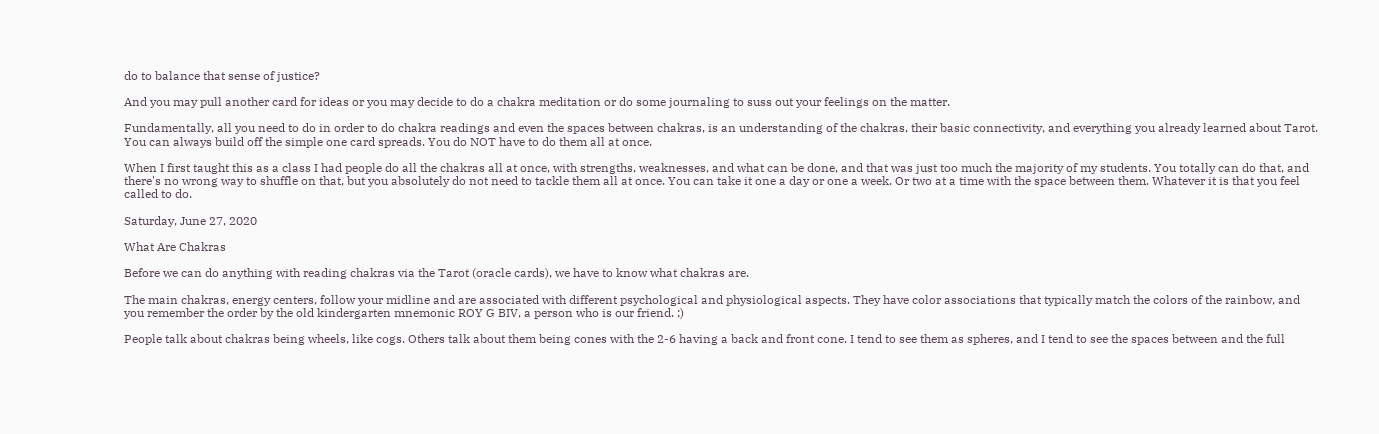do to balance that sense of justice?

And you may pull another card for ideas or you may decide to do a chakra meditation or do some journaling to suss out your feelings on the matter.

Fundamentally, all you need to do in order to do chakra readings and even the spaces between chakras, is an understanding of the chakras, their basic connectivity, and everything you already learned about Tarot. You can always build off the simple one card spreads. You do NOT have to do them all at once.

When I first taught this as a class I had people do all the chakras all at once, with strengths, weaknesses, and what can be done, and that was just too much the majority of my students. You totally can do that, and there's no wrong way to shuffle on that, but you absolutely do not need to tackle them all at once. You can take it one a day or one a week. Or two at a time with the space between them. Whatever it is that you feel called to do.

Saturday, June 27, 2020

What Are Chakras

Before we can do anything with reading chakras via the Tarot (oracle cards), we have to know what chakras are.

The main chakras, energy centers, follow your midline and are associated with different psychological and physiological aspects. They have color associations that typically match the colors of the rainbow, and you remember the order by the old kindergarten mnemonic ROY G BIV, a person who is our friend. ;)

People talk about chakras being wheels, like cogs. Others talk about them being cones with the 2-6 having a back and front cone. I tend to see them as spheres, and I tend to see the spaces between and the full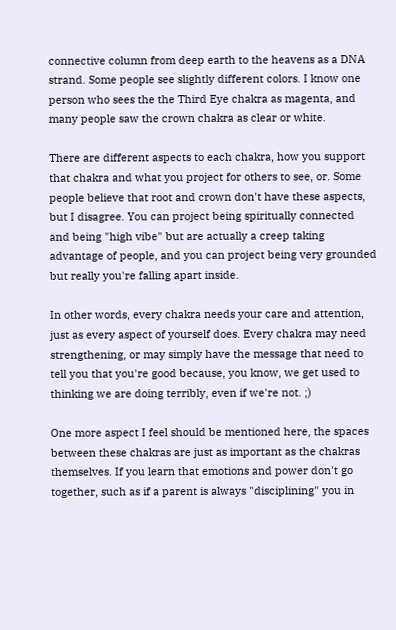connective column from deep earth to the heavens as a DNA strand. Some people see slightly different colors. I know one person who sees the the Third Eye chakra as magenta, and many people saw the crown chakra as clear or white.

There are different aspects to each chakra, how you support that chakra and what you project for others to see, or. Some people believe that root and crown don't have these aspects, but I disagree. You can project being spiritually connected and being "high vibe" but are actually a creep taking advantage of people, and you can project being very grounded but really you're falling apart inside.

In other words, every chakra needs your care and attention, just as every aspect of yourself does. Every chakra may need strengthening, or may simply have the message that need to tell you that you're good because, you know, we get used to thinking we are doing terribly, even if we're not. ;)

One more aspect I feel should be mentioned here, the spaces between these chakras are just as important as the chakras themselves. If you learn that emotions and power don't go together, such as if a parent is always "disciplining" you in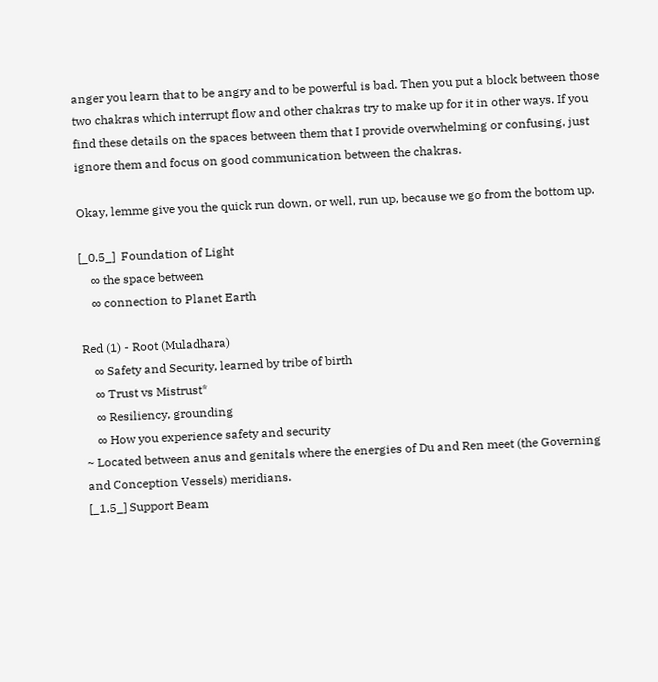anger you learn that to be angry and to be powerful is bad. Then you put a block between those two chakras which interrupt flow and other chakras try to make up for it in other ways. If you find these details on the spaces between them that I provide overwhelming or confusing, just ignore them and focus on good communication between the chakras.

Okay, lemme give you the quick run down, or well, run up, because we go from the bottom up.

[_0.5_]  Foundation of Light
    ∞ the space between
    ∞ connection to Planet Earth

Red (1) - Root (Muladhara)
    ∞ Safety and Security, learned by tribe of birth
    ∞ Trust vs Mistrust*
    ∞ Resiliency, grounding
    ∞ How you experience safety and security
~ Located between anus and genitals where the energies of Du and Ren meet (the Governing and Conception Vessels) meridians.
[_1.5_] Support Beam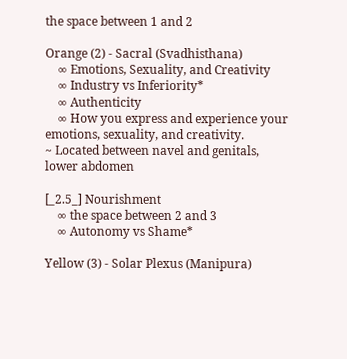the space between 1 and 2

Orange (2) - Sacral (Svadhisthana)
    ∞ Emotions, Sexuality, and Creativity
    ∞ Industry vs Inferiority*
    ∞ Authenticity
    ∞ How you express and experience your emotions, sexuality, and creativity.
~ Located between navel and genitals, lower abdomen

[_2.5_] Nourishment
    ∞ the space between 2 and 3
    ∞ Autonomy vs Shame*

Yellow (3) - Solar Plexus (Manipura)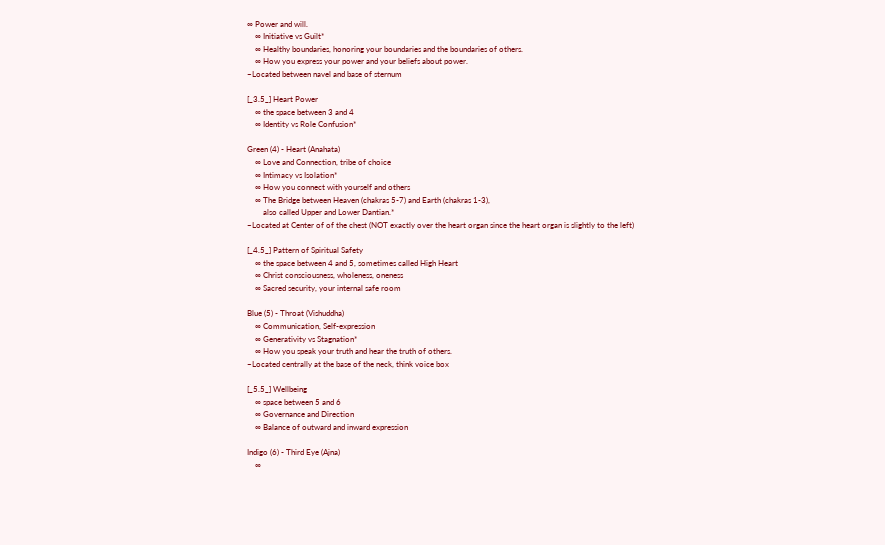∞ Power and will.
    ∞ Initiative vs Guilt*
    ∞ Healthy boundaries, honoring your boundaries and the boundaries of others.
    ∞ How you express your power and your beliefs about power.
~Located between navel and base of sternum

[_3.5_] Heart Power
    ∞ the space between 3 and 4
    ∞ Identity vs Role Confusion*

Green (4) - Heart (Anahata)
    ∞ Love and Connection, tribe of choice
    ∞ Intimacy vs Isolation*
    ∞ How you connect with yourself and others
    ∞ The Bridge between Heaven (chakras 5-7) and Earth (chakras 1-3),
        also called Upper and Lower Dantian.*
~Located at Center of of the chest (NOT exactly over the heart organ since the heart organ is slightly to the left)

[_4.5_] Pattern of Spiritual Safety
    ∞ the space between 4 and 5, sometimes called High Heart
    ∞ Christ consciousness, wholeness, oneness
    ∞ Sacred security, your internal safe room

Blue (5) - Throat (Vishuddha)
    ∞ Communication, Self-expression
    ∞ Generativity vs Stagnation*
    ∞ How you speak your truth and hear the truth of others.
~Located centrally at the base of the neck, think voice box

[_5.5_] Wellbeing
    ∞ space between 5 and 6
    ∞ Governance and Direction
    ∞ Balance of outward and inward expression

Indigo (6) - Third Eye (Ajna)
    ∞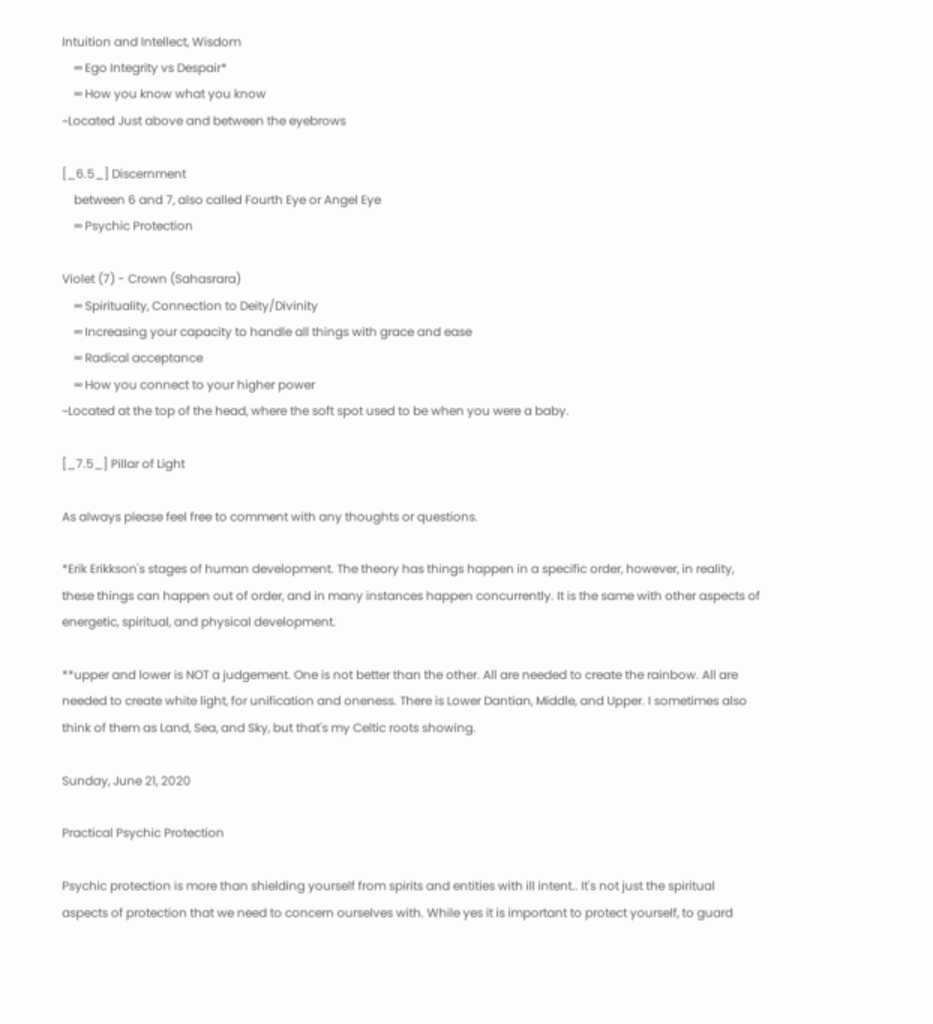Intuition and Intellect, Wisdom
    ∞ Ego Integrity vs Despair*
    ∞ How you know what you know
~Located Just above and between the eyebrows

[_6.5_] Discernment
    between 6 and 7, also called Fourth Eye or Angel Eye
    ∞ Psychic Protection

Violet (7) - Crown (Sahasrara)
    ∞ Spirituality, Connection to Deity/Divinity
    ∞ Increasing your capacity to handle all things with grace and ease
    ∞ Radical acceptance
    ∞ How you connect to your higher power
~Located at the top of the head, where the soft spot used to be when you were a baby.

[_7.5_] Pillar of Light

As always please feel free to comment with any thoughts or questions.

*Erik Erikkson's stages of human development. The theory has things happen in a specific order, however, in reality, these things can happen out of order, and in many instances happen concurrently. It is the same with other aspects of energetic, spiritual, and physical development.

**upper and lower is NOT a judgement. One is not better than the other. All are needed to create the rainbow. All are needed to create white light, for unification and oneness. There is Lower Dantian, Middle, and Upper. I sometimes also think of them as Land, Sea, and Sky, but that's my Celtic roots showing.

Sunday, June 21, 2020

Practical Psychic Protection

Psychic protection is more than shielding yourself from spirits and entities with ill intent.. It's not just the spiritual aspects of protection that we need to concern ourselves with. While yes it is important to protect yourself, to guard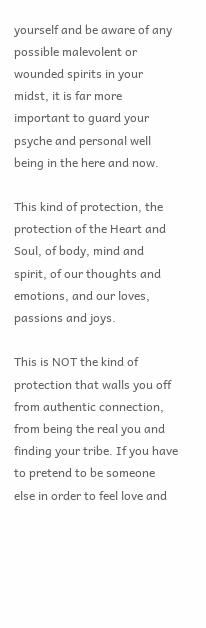yourself and be aware of any possible malevolent or wounded spirits in your midst, it is far more important to guard your psyche and personal well being in the here and now.

This kind of protection, the protection of the Heart and Soul, of body, mind and spirit, of our thoughts and emotions, and our loves, passions and joys.

This is NOT the kind of protection that walls you off from authentic connection, from being the real you and finding your tribe. If you have to pretend to be someone else in order to feel love and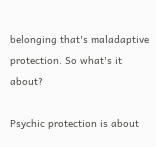belonging that's maladaptive protection. So what's it about?

Psychic protection is about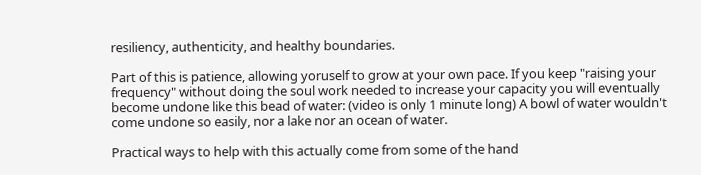resiliency, authenticity, and healthy boundaries.

Part of this is patience, allowing yoruself to grow at your own pace. If you keep "raising your frequency" without doing the soul work needed to increase your capacity you will eventually become undone like this bead of water: (video is only 1 minute long) A bowl of water wouldn't come undone so easily, nor a lake nor an ocean of water.

Practical ways to help with this actually come from some of the hand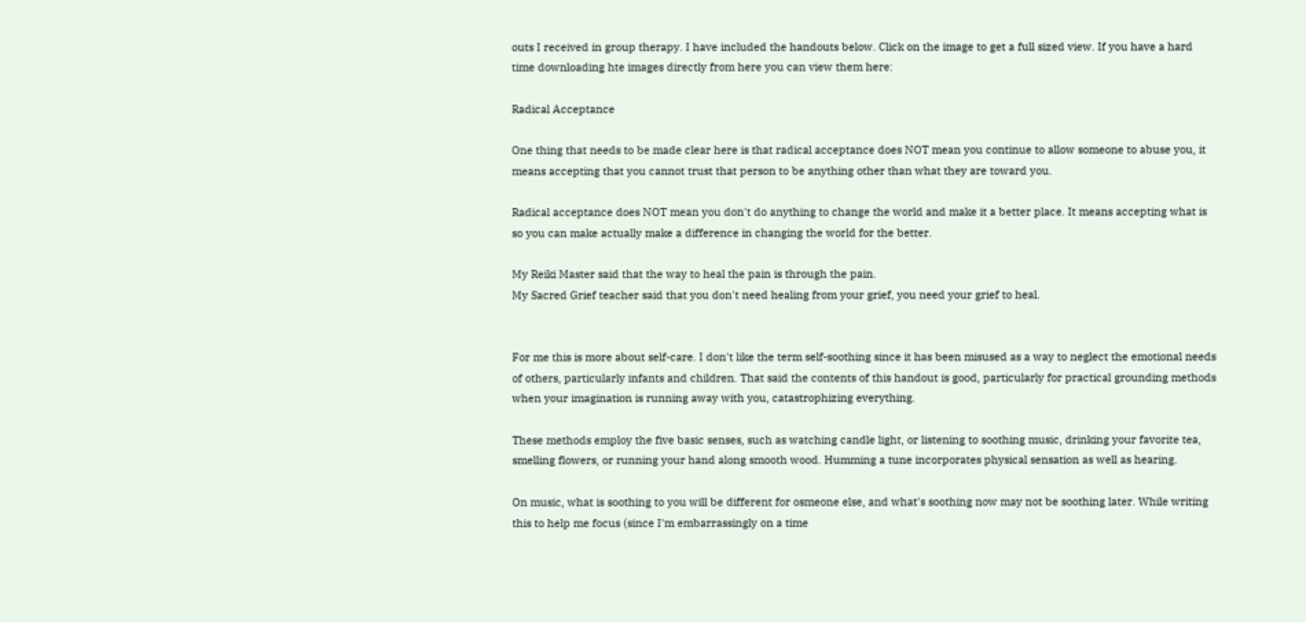outs I received in group therapy. I have included the handouts below. Click on the image to get a full sized view. If you have a hard time downloading hte images directly from here you can view them here:

Radical Acceptance

One thing that needs to be made clear here is that radical acceptance does NOT mean you continue to allow someone to abuse you, it means accepting that you cannot trust that person to be anything other than what they are toward you.

Radical acceptance does NOT mean you don't do anything to change the world and make it a better place. It means accepting what is so you can make actually make a difference in changing the world for the better.

My Reiki Master said that the way to heal the pain is through the pain.
My Sacred Grief teacher said that you don't need healing from your grief, you need your grief to heal.


For me this is more about self-care. I don't like the term self-soothing since it has been misused as a way to neglect the emotional needs of others, particularly infants and children. That said the contents of this handout is good, particularly for practical grounding methods when your imagination is running away with you, catastrophizing everything.

These methods employ the five basic senses, such as watching candle light, or listening to soothing music, drinking your favorite tea, smelling flowers, or running your hand along smooth wood. Humming a tune incorporates physical sensation as well as hearing.

On music, what is soothing to you will be different for osmeone else, and what's soothing now may not be soothing later. While writing this to help me focus (since I'm embarrassingly on a time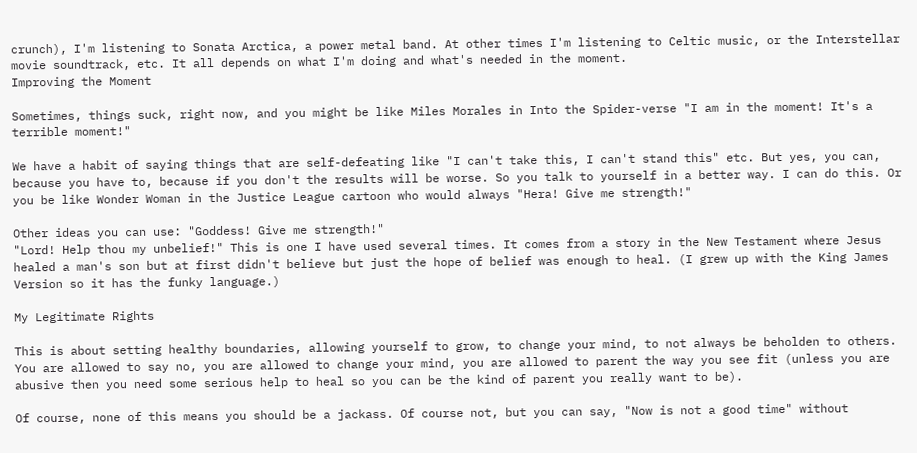crunch), I'm listening to Sonata Arctica, a power metal band. At other times I'm listening to Celtic music, or the Interstellar movie soundtrack, etc. It all depends on what I'm doing and what's needed in the moment.
Improving the Moment

Sometimes, things suck, right now, and you might be like Miles Morales in Into the Spider-verse "I am in the moment! It's a terrible moment!"

We have a habit of saying things that are self-defeating like "I can't take this, I can't stand this" etc. But yes, you can, because you have to, because if you don't the results will be worse. So you talk to yourself in a better way. I can do this. Or you be like Wonder Woman in the Justice League cartoon who would always "Hera! Give me strength!"

Other ideas you can use: "Goddess! Give me strength!"
"Lord! Help thou my unbelief!" This is one I have used several times. It comes from a story in the New Testament where Jesus healed a man's son but at first didn't believe but just the hope of belief was enough to heal. (I grew up with the King James Version so it has the funky language.)

My Legitimate Rights

This is about setting healthy boundaries, allowing yourself to grow, to change your mind, to not always be beholden to others. You are allowed to say no, you are allowed to change your mind, you are allowed to parent the way you see fit (unless you are abusive then you need some serious help to heal so you can be the kind of parent you really want to be).

Of course, none of this means you should be a jackass. Of course not, but you can say, "Now is not a good time" without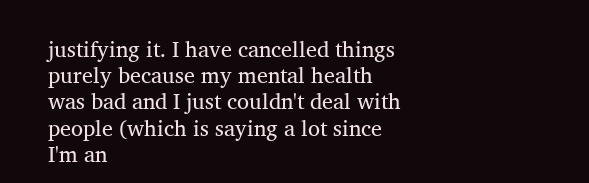justifying it. I have cancelled things purely because my mental health was bad and I just couldn't deal with people (which is saying a lot since I'm an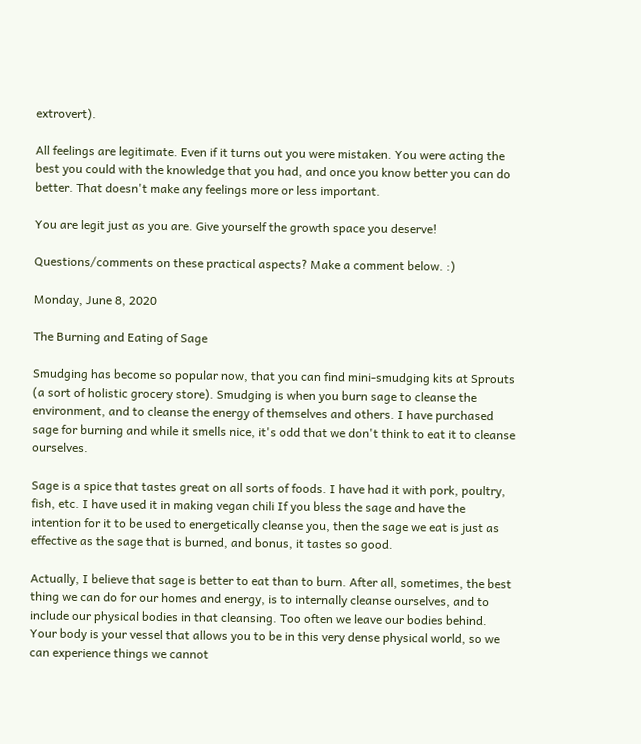extrovert).

All feelings are legitimate. Even if it turns out you were mistaken. You were acting the best you could with the knowledge that you had, and once you know better you can do better. That doesn't make any feelings more or less important.

You are legit just as you are. Give yourself the growth space you deserve!

Questions/comments on these practical aspects? Make a comment below. :)

Monday, June 8, 2020

The Burning and Eating of Sage

Smudging has become so popular now, that you can find mini-smudging kits at Sprouts (a sort of holistic grocery store). Smudging is when you burn sage to cleanse the environment, and to cleanse the energy of themselves and others. I have purchased sage for burning and while it smells nice, it's odd that we don't think to eat it to cleanse ourselves.

Sage is a spice that tastes great on all sorts of foods. I have had it with pork, poultry, fish, etc. I have used it in making vegan chili If you bless the sage and have the intention for it to be used to energetically cleanse you, then the sage we eat is just as effective as the sage that is burned, and bonus, it tastes so good.

Actually, I believe that sage is better to eat than to burn. After all, sometimes, the best thing we can do for our homes and energy, is to internally cleanse ourselves, and to include our physical bodies in that cleansing. Too often we leave our bodies behind. Your body is your vessel that allows you to be in this very dense physical world, so we can experience things we cannot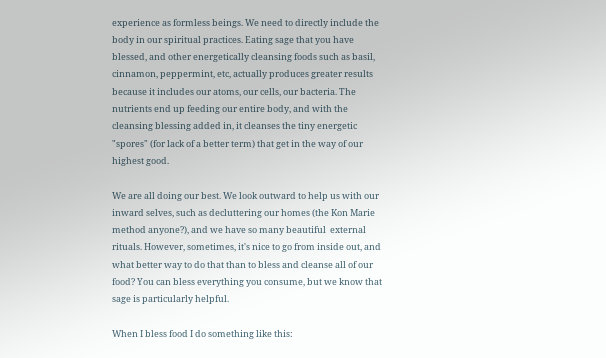experience as formless beings. We need to directly include the body in our spiritual practices. Eating sage that you have blessed, and other energetically cleansing foods such as basil, cinnamon, peppermint, etc, actually produces greater results because it includes our atoms, our cells, our bacteria. The nutrients end up feeding our entire body, and with the cleansing blessing added in, it cleanses the tiny energetic "spores" (for lack of a better term) that get in the way of our highest good.

We are all doing our best. We look outward to help us with our inward selves, such as decluttering our homes (the Kon Marie method anyone?), and we have so many beautiful  external rituals. However, sometimes, it's nice to go from inside out, and what better way to do that than to bless and cleanse all of our food? You can bless everything you consume, but we know that sage is particularly helpful.

When I bless food I do something like this: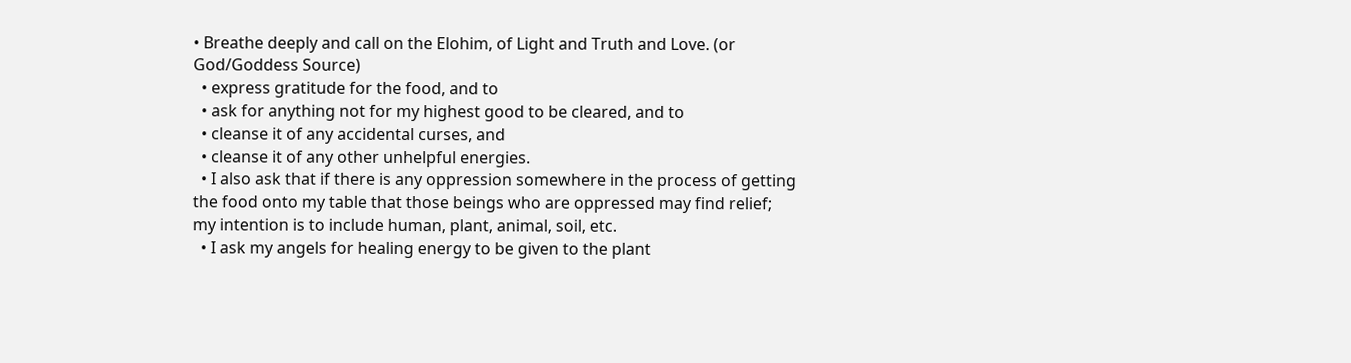• Breathe deeply and call on the Elohim, of Light and Truth and Love. (or God/Goddess Source)
  • express gratitude for the food, and to
  • ask for anything not for my highest good to be cleared, and to
  • cleanse it of any accidental curses, and
  • cleanse it of any other unhelpful energies.
  • I also ask that if there is any oppression somewhere in the process of getting the food onto my table that those beings who are oppressed may find relief; my intention is to include human, plant, animal, soil, etc.
  • I ask my angels for healing energy to be given to the plant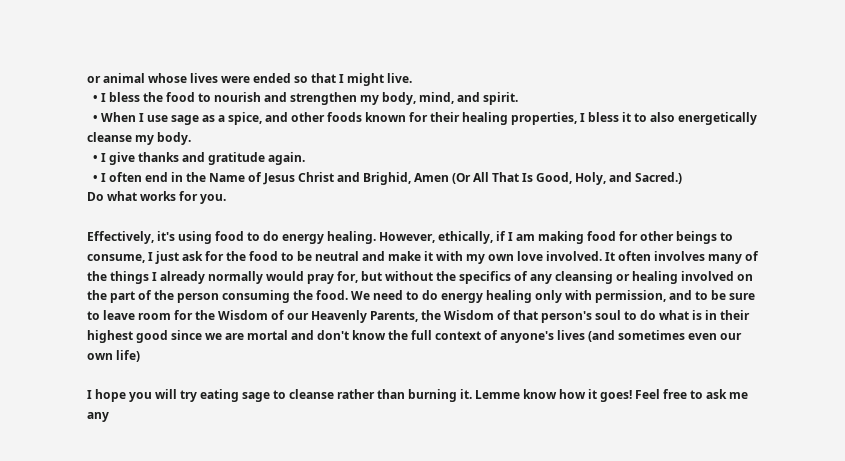or animal whose lives were ended so that I might live.
  • I bless the food to nourish and strengthen my body, mind, and spirit.
  • When I use sage as a spice, and other foods known for their healing properties, I bless it to also energetically cleanse my body.
  • I give thanks and gratitude again.
  • I often end in the Name of Jesus Christ and Brighid, Amen (Or All That Is Good, Holy, and Sacred.)
Do what works for you.

Effectively, it's using food to do energy healing. However, ethically, if I am making food for other beings to consume, I just ask for the food to be neutral and make it with my own love involved. It often involves many of the things I already normally would pray for, but without the specifics of any cleansing or healing involved on the part of the person consuming the food. We need to do energy healing only with permission, and to be sure to leave room for the Wisdom of our Heavenly Parents, the Wisdom of that person's soul to do what is in their highest good since we are mortal and don't know the full context of anyone's lives (and sometimes even our own life)

I hope you will try eating sage to cleanse rather than burning it. Lemme know how it goes! Feel free to ask me any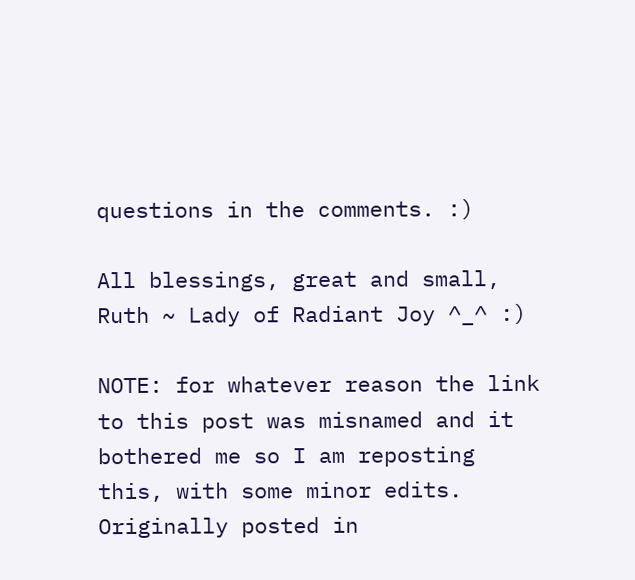questions in the comments. :)

All blessings, great and small,
Ruth ~ Lady of Radiant Joy ^_^ :)

NOTE: for whatever reason the link to this post was misnamed and it bothered me so I am reposting this, with some minor edits. Originally posted in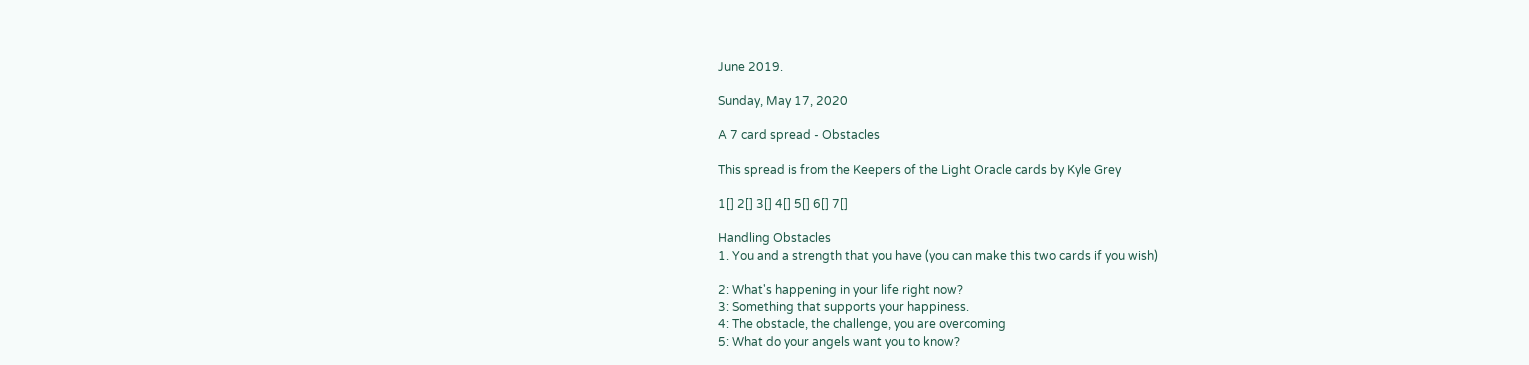June 2019.

Sunday, May 17, 2020

A 7 card spread - Obstacles

This spread is from the Keepers of the Light Oracle cards by Kyle Grey

1[] 2[] 3[] 4[] 5[] 6[] 7[]

Handling Obstacles
1. You and a strength that you have (you can make this two cards if you wish)

2: What's happening in your life right now?
3: Something that supports your happiness.
4: The obstacle, the challenge, you are overcoming
5: What do your angels want you to know?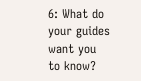6: What do your guides want you to know?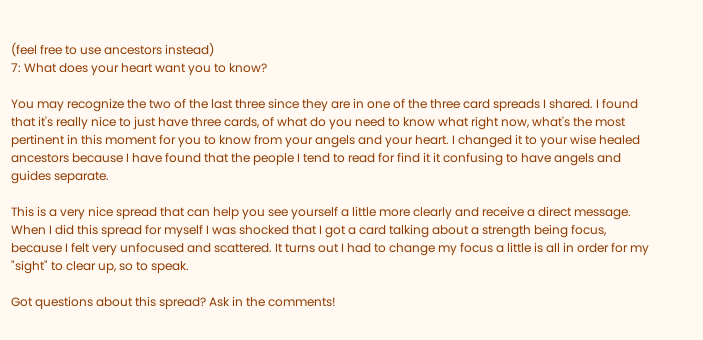(feel free to use ancestors instead)
7: What does your heart want you to know?

You may recognize the two of the last three since they are in one of the three card spreads I shared. I found that it's really nice to just have three cards, of what do you need to know what right now, what's the most pertinent in this moment for you to know from your angels and your heart. I changed it to your wise healed ancestors because I have found that the people I tend to read for find it it confusing to have angels and guides separate.

This is a very nice spread that can help you see yourself a little more clearly and receive a direct message. When I did this spread for myself I was shocked that I got a card talking about a strength being focus, because I felt very unfocused and scattered. It turns out I had to change my focus a little is all in order for my "sight" to clear up, so to speak.

Got questions about this spread? Ask in the comments!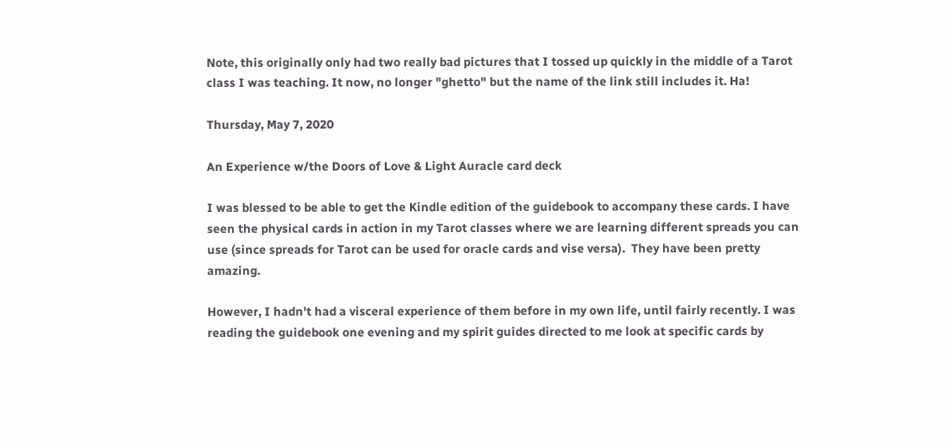Note, this originally only had two really bad pictures that I tossed up quickly in the middle of a Tarot class I was teaching. It now, no longer "ghetto" but the name of the link still includes it. Ha!

Thursday, May 7, 2020

An Experience w/the Doors of Love & Light Auracle card deck

I was blessed to be able to get the Kindle edition of the guidebook to accompany these cards. I have seen the physical cards in action in my Tarot classes where we are learning different spreads you can use (since spreads for Tarot can be used for oracle cards and vise versa).  They have been pretty amazing.

However, I hadn't had a visceral experience of them before in my own life, until fairly recently. I was reading the guidebook one evening and my spirit guides directed to me look at specific cards by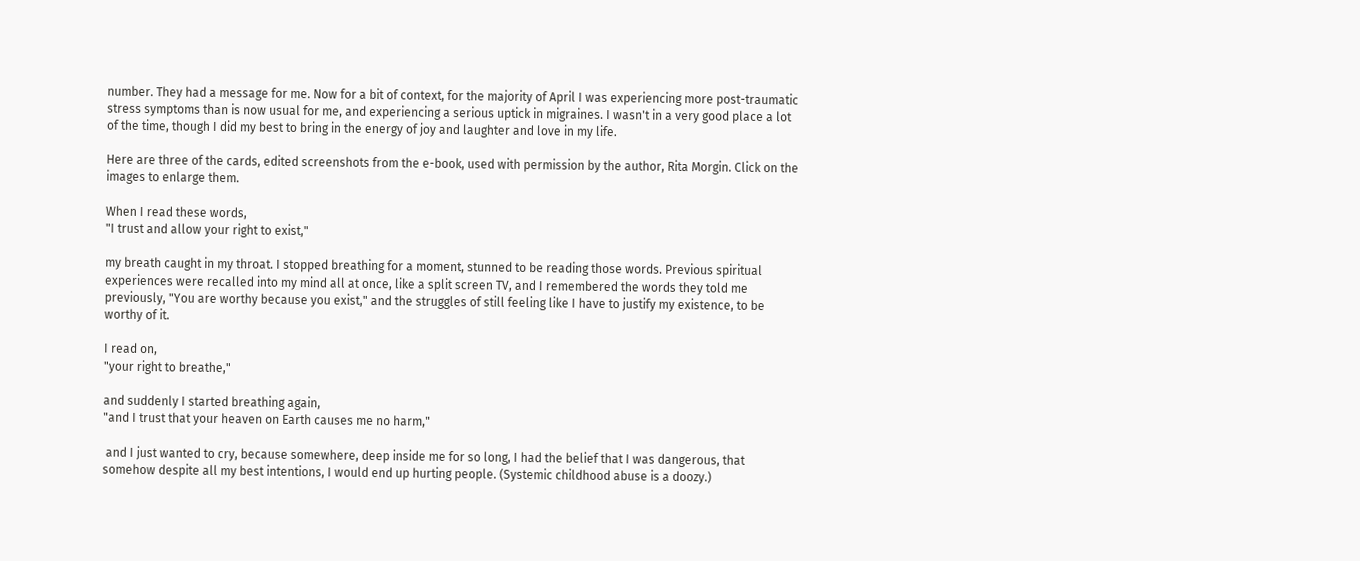number. They had a message for me. Now for a bit of context, for the majority of April I was experiencing more post-traumatic stress symptoms than is now usual for me, and experiencing a serious uptick in migraines. I wasn't in a very good place a lot of the time, though I did my best to bring in the energy of joy and laughter and love in my life.

Here are three of the cards, edited screenshots from the e-book, used with permission by the author, Rita Morgin. Click on the images to enlarge them.

When I read these words,
"I trust and allow your right to exist,"

my breath caught in my throat. I stopped breathing for a moment, stunned to be reading those words. Previous spiritual experiences were recalled into my mind all at once, like a split screen TV, and I remembered the words they told me previously, "You are worthy because you exist," and the struggles of still feeling like I have to justify my existence, to be worthy of it.

I read on,
"your right to breathe,"

and suddenly I started breathing again,
"and I trust that your heaven on Earth causes me no harm,"

 and I just wanted to cry, because somewhere, deep inside me for so long, I had the belief that I was dangerous, that somehow despite all my best intentions, I would end up hurting people. (Systemic childhood abuse is a doozy.)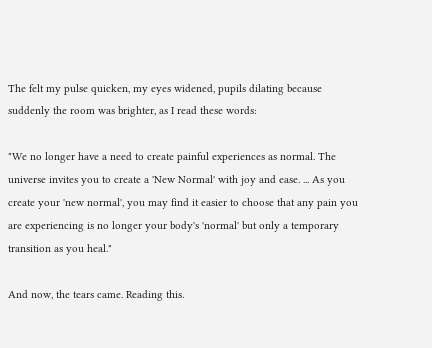The felt my pulse quicken, my eyes widened, pupils dilating because suddenly the room was brighter, as I read these words:

"We no longer have a need to create painful experiences as normal. The universe invites you to create a 'New Normal' with joy and ease. ... As you create your 'new normal', you may find it easier to choose that any pain you are experiencing is no longer your body's 'normal' but only a temporary transition as you heal."

And now, the tears came. Reading this.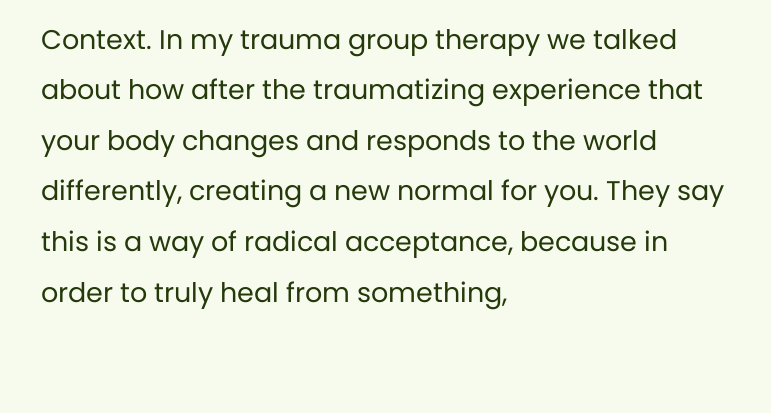Context. In my trauma group therapy we talked about how after the traumatizing experience that your body changes and responds to the world differently, creating a new normal for you. They say this is a way of radical acceptance, because in order to truly heal from something,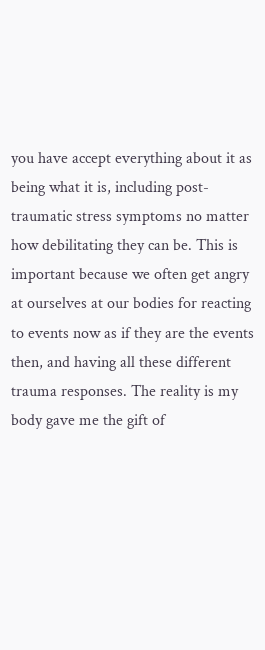you have accept everything about it as being what it is, including post-traumatic stress symptoms no matter how debilitating they can be. This is important because we often get angry at ourselves at our bodies for reacting to events now as if they are the events then, and having all these different trauma responses. The reality is my body gave me the gift of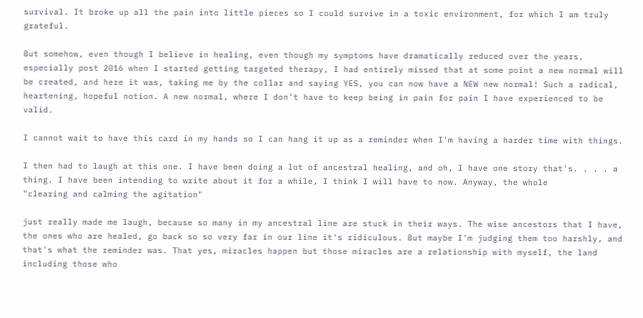survival. It broke up all the pain into little pieces so I could survive in a toxic environment, for which I am truly grateful.

But somehow, even though I believe in healing, even though my symptoms have dramatically reduced over the years, especially post 2016 when I started getting targeted therapy, I had entirely missed that at some point a new normal will be created, and here it was, taking me by the collar and saying YES, you can now have a NEW new normal! Such a radical, heartening, hopeful notion. A new normal, where I don't have to keep being in pain for pain I have experienced to be valid.

I cannot wait to have this card in my hands so I can hang it up as a reminder when I'm having a harder time with things.

I then had to laugh at this one. I have been doing a lot of ancestral healing, and oh, I have one story that's. . . . a thing. I have been intending to write about it for a while, I think I will have to now. Anyway, the whole
"clearing and calming the agitation"

just really made me laugh, because so many in my ancestral line are stuck in their ways. The wise ancestors that I have, the ones who are healed, go back so so very far in our line it's ridiculous. But maybe I'm judging them too harshly, and that's what the reminder was. That yes, miracles happen but those miracles are a relationship with myself, the land including those who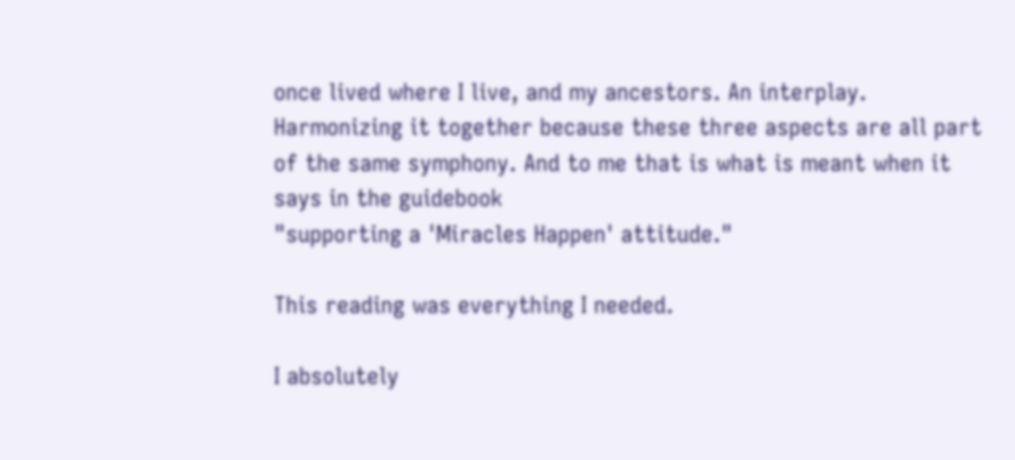once lived where I live, and my ancestors. An interplay. Harmonizing it together because these three aspects are all part of the same symphony. And to me that is what is meant when it says in the guidebook
"supporting a 'Miracles Happen' attitude."

This reading was everything I needed.

I absolutely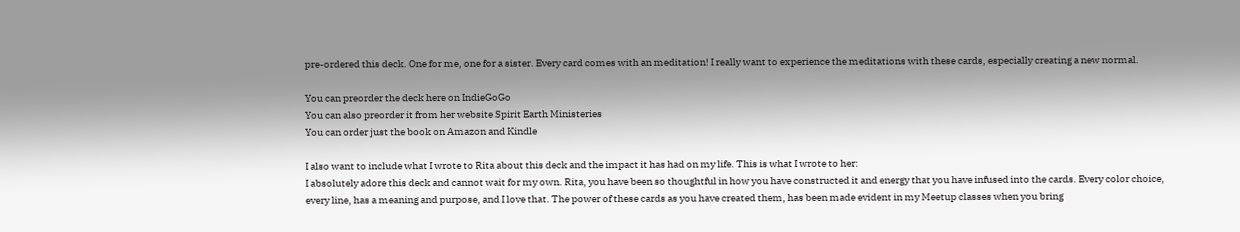pre-ordered this deck. One for me, one for a sister. Every card comes with an meditation! I really want to experience the meditations with these cards, especially creating a new normal.

You can preorder the deck here on IndieGoGo
You can also preorder it from her website Spirit Earth Ministeries
You can order just the book on Amazon and Kindle

I also want to include what I wrote to Rita about this deck and the impact it has had on my life. This is what I wrote to her:
I absolutely adore this deck and cannot wait for my own. Rita, you have been so thoughtful in how you have constructed it and energy that you have infused into the cards. Every color choice, every line, has a meaning and purpose, and I love that. The power of these cards as you have created them, has been made evident in my Meetup classes when you bring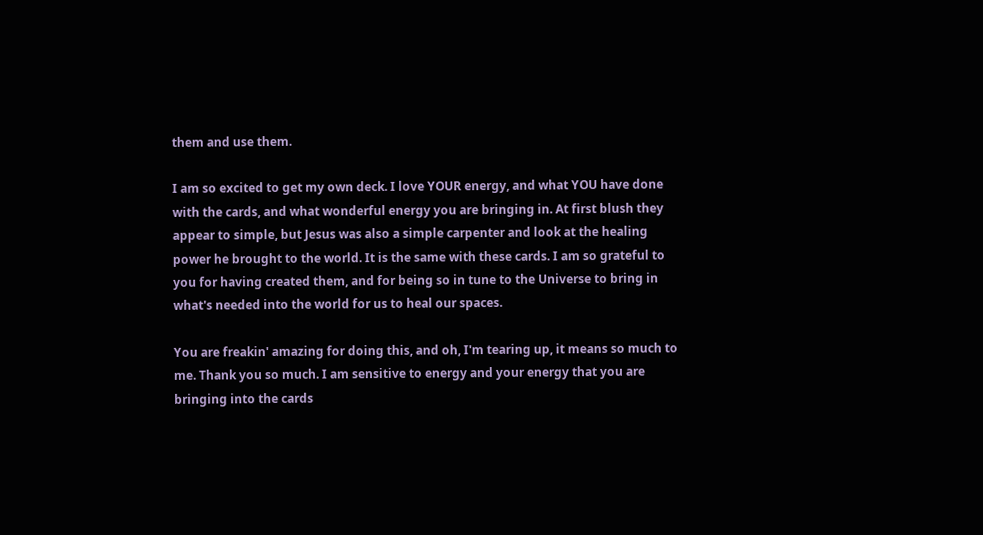them and use them.

I am so excited to get my own deck. I love YOUR energy, and what YOU have done with the cards, and what wonderful energy you are bringing in. At first blush they appear to simple, but Jesus was also a simple carpenter and look at the healing power he brought to the world. It is the same with these cards. I am so grateful to you for having created them, and for being so in tune to the Universe to bring in what's needed into the world for us to heal our spaces.

You are freakin' amazing for doing this, and oh, I'm tearing up, it means so much to me. Thank you so much. I am sensitive to energy and your energy that you are bringing into the cards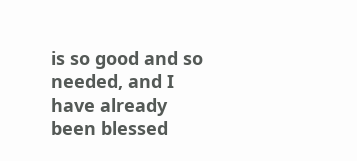is so good and so needed, and I have already been blessed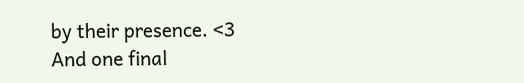by their presence. <3
And one final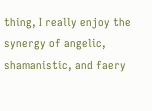thing, I really enjoy the synergy of angelic, shamanistic, and faery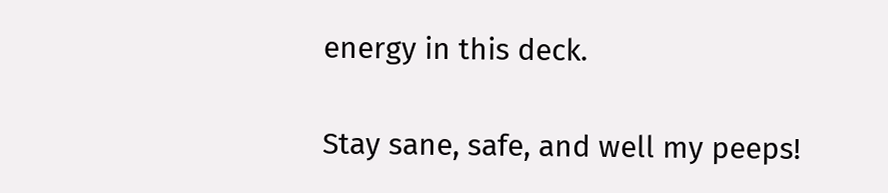energy in this deck.

Stay sane, safe, and well my peeps!